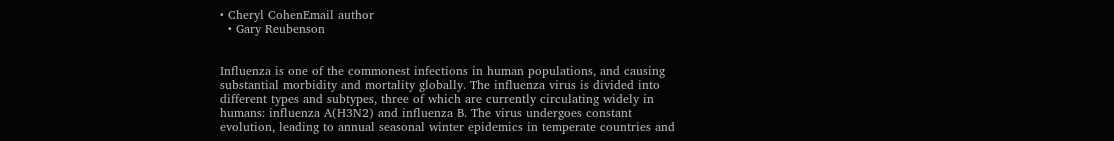• Cheryl CohenEmail author
  • Gary Reubenson


Influenza is one of the commonest infections in human populations, and causing substantial morbidity and mortality globally. The influenza virus is divided into different types and subtypes, three of which are currently circulating widely in humans: influenza A(H3N2) and influenza B. The virus undergoes constant evolution, leading to annual seasonal winter epidemics in temperate countries and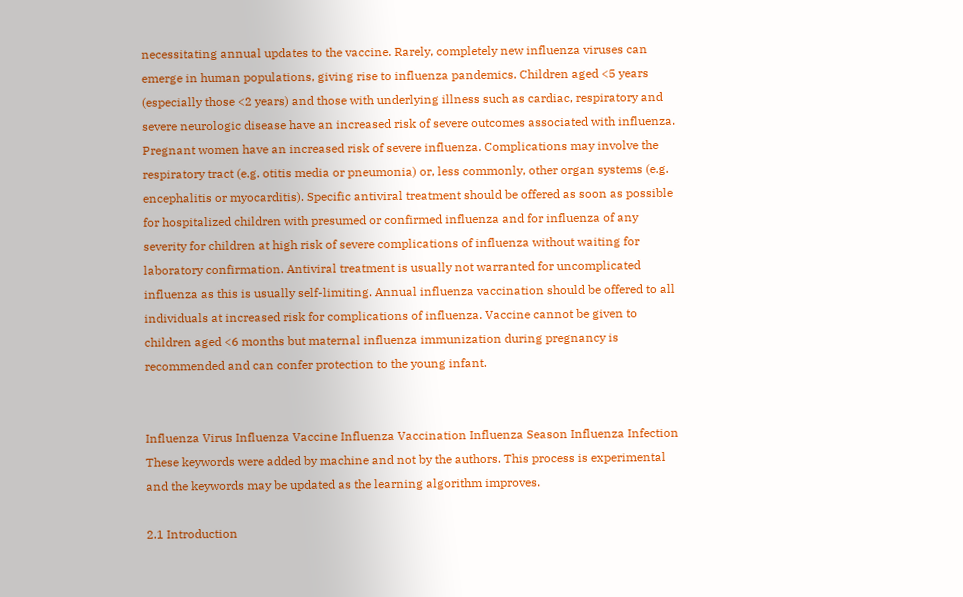necessitating annual updates to the vaccine. Rarely, completely new influenza viruses can emerge in human populations, giving rise to influenza pandemics. Children aged <5 years (especially those <2 years) and those with underlying illness such as cardiac, respiratory and severe neurologic disease have an increased risk of severe outcomes associated with influenza. Pregnant women have an increased risk of severe influenza. Complications may involve the respiratory tract (e.g. otitis media or pneumonia) or, less commonly, other organ systems (e.g. encephalitis or myocarditis). Specific antiviral treatment should be offered as soon as possible for hospitalized children with presumed or confirmed influenza and for influenza of any severity for children at high risk of severe complications of influenza without waiting for laboratory confirmation. Antiviral treatment is usually not warranted for uncomplicated influenza as this is usually self-limiting. Annual influenza vaccination should be offered to all individuals at increased risk for complications of influenza. Vaccine cannot be given to children aged <6 months but maternal influenza immunization during pregnancy is recommended and can confer protection to the young infant.


Influenza Virus Influenza Vaccine Influenza Vaccination Influenza Season Influenza Infection
These keywords were added by machine and not by the authors. This process is experimental and the keywords may be updated as the learning algorithm improves.

2.1 Introduction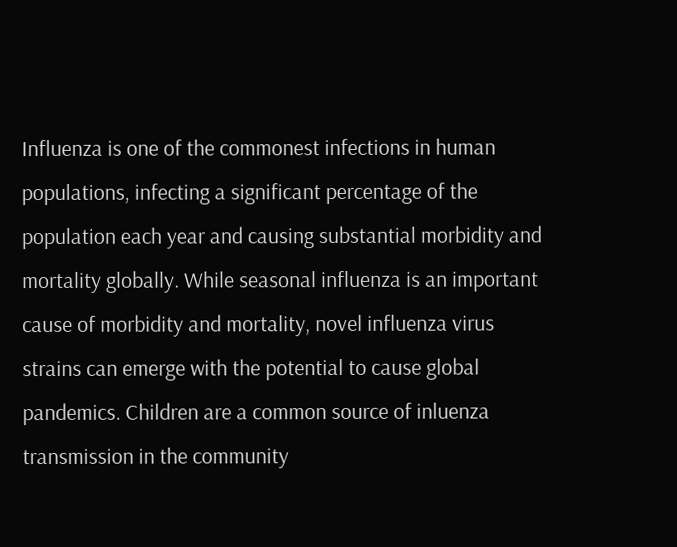Influenza is one of the commonest infections in human populations, infecting a significant percentage of the population each year and causing substantial morbidity and mortality globally. While seasonal influenza is an important cause of morbidity and mortality, novel influenza virus strains can emerge with the potential to cause global pandemics. Children are a common source of inluenza transmission in the community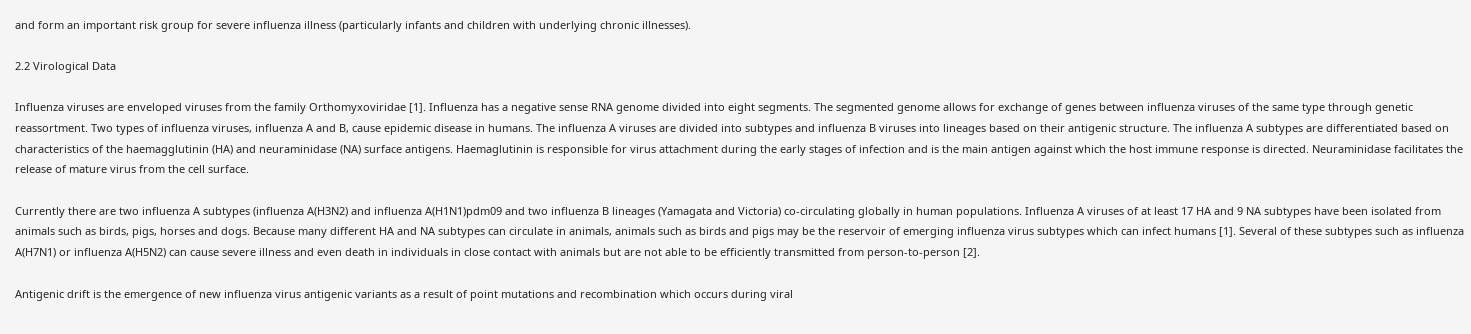and form an important risk group for severe influenza illness (particularly infants and children with underlying chronic illnesses).

2.2 Virological Data

Influenza viruses are enveloped viruses from the family Orthomyxoviridae [1]. Influenza has a negative sense RNA genome divided into eight segments. The segmented genome allows for exchange of genes between influenza viruses of the same type through genetic reassortment. Two types of influenza viruses, influenza A and B, cause epidemic disease in humans. The influenza A viruses are divided into subtypes and influenza B viruses into lineages based on their antigenic structure. The influenza A subtypes are differentiated based on characteristics of the haemagglutinin (HA) and neuraminidase (NA) surface antigens. Haemaglutinin is responsible for virus attachment during the early stages of infection and is the main antigen against which the host immune response is directed. Neuraminidase facilitates the release of mature virus from the cell surface.

Currently there are two influenza A subtypes (influenza A(H3N2) and influenza A(H1N1)pdm09 and two influenza B lineages (Yamagata and Victoria) co-circulating globally in human populations. Influenza A viruses of at least 17 HA and 9 NA subtypes have been isolated from animals such as birds, pigs, horses and dogs. Because many different HA and NA subtypes can circulate in animals, animals such as birds and pigs may be the reservoir of emerging influenza virus subtypes which can infect humans [1]. Several of these subtypes such as influenza A(H7N1) or influenza A(H5N2) can cause severe illness and even death in individuals in close contact with animals but are not able to be efficiently transmitted from person-to-person [2].

Antigenic drift is the emergence of new influenza virus antigenic variants as a result of point mutations and recombination which occurs during viral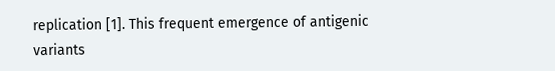replication [1]. This frequent emergence of antigenic variants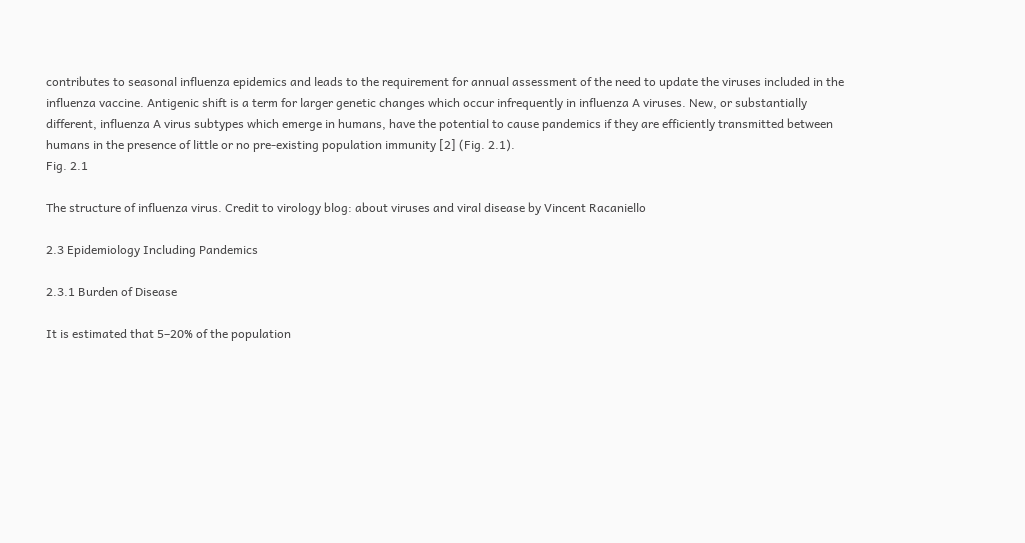contributes to seasonal influenza epidemics and leads to the requirement for annual assessment of the need to update the viruses included in the influenza vaccine. Antigenic shift is a term for larger genetic changes which occur infrequently in influenza A viruses. New, or substantially different, influenza A virus subtypes which emerge in humans, have the potential to cause pandemics if they are efficiently transmitted between humans in the presence of little or no pre-existing population immunity [2] (Fig. 2.1).
Fig. 2.1

The structure of influenza virus. Credit to virology blog: about viruses and viral disease by Vincent Racaniello

2.3 Epidemiology Including Pandemics

2.3.1 Burden of Disease

It is estimated that 5–20% of the population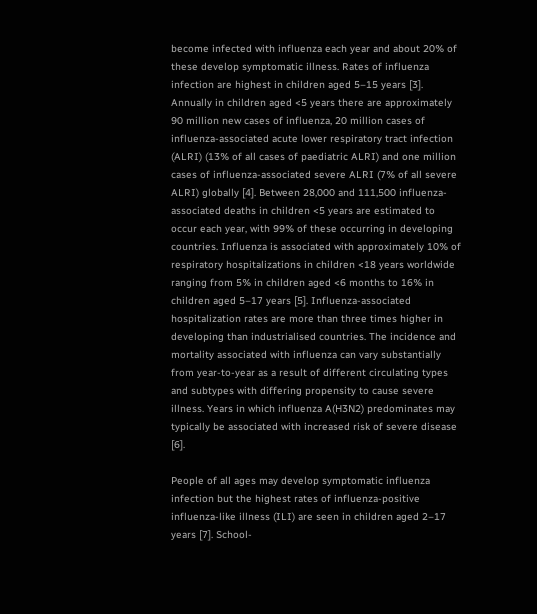become infected with influenza each year and about 20% of these develop symptomatic illness. Rates of influenza infection are highest in children aged 5–15 years [3]. Annually in children aged <5 years there are approximately 90 million new cases of influenza, 20 million cases of influenza-associated acute lower respiratory tract infection (ALRI) (13% of all cases of paediatric ALRI) and one million cases of influenza-associated severe ALRI (7% of all severe ALRI) globally [4]. Between 28,000 and 111,500 influenza-associated deaths in children <5 years are estimated to occur each year, with 99% of these occurring in developing countries. Influenza is associated with approximately 10% of respiratory hospitalizations in children <18 years worldwide ranging from 5% in children aged <6 months to 16% in children aged 5–17 years [5]. Influenza-associated hospitalization rates are more than three times higher in developing than industrialised countries. The incidence and mortality associated with influenza can vary substantially from year-to-year as a result of different circulating types and subtypes with differing propensity to cause severe illness. Years in which influenza A(H3N2) predominates may typically be associated with increased risk of severe disease [6].

People of all ages may develop symptomatic influenza infection but the highest rates of influenza-positive influenza-like illness (ILI) are seen in children aged 2–17 years [7]. School-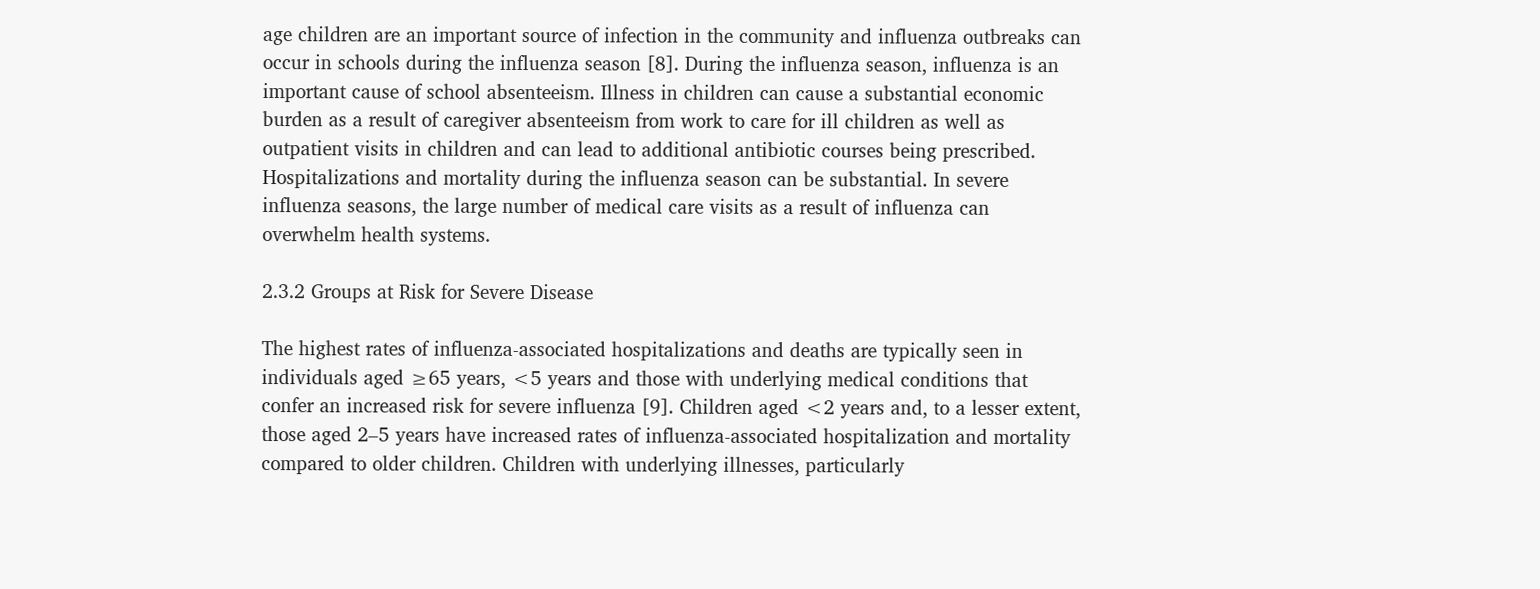age children are an important source of infection in the community and influenza outbreaks can occur in schools during the influenza season [8]. During the influenza season, influenza is an important cause of school absenteeism. Illness in children can cause a substantial economic burden as a result of caregiver absenteeism from work to care for ill children as well as outpatient visits in children and can lead to additional antibiotic courses being prescribed. Hospitalizations and mortality during the influenza season can be substantial. In severe influenza seasons, the large number of medical care visits as a result of influenza can overwhelm health systems.

2.3.2 Groups at Risk for Severe Disease

The highest rates of influenza-associated hospitalizations and deaths are typically seen in individuals aged ≥65 years, <5 years and those with underlying medical conditions that confer an increased risk for severe influenza [9]. Children aged <2 years and, to a lesser extent, those aged 2–5 years have increased rates of influenza-associated hospitalization and mortality compared to older children. Children with underlying illnesses, particularly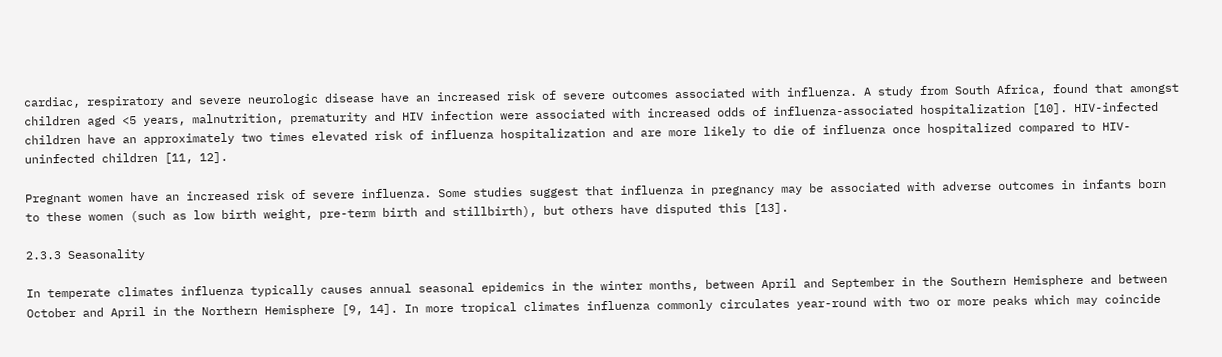cardiac, respiratory and severe neurologic disease have an increased risk of severe outcomes associated with influenza. A study from South Africa, found that amongst children aged <5 years, malnutrition, prematurity and HIV infection were associated with increased odds of influenza-associated hospitalization [10]. HIV-infected children have an approximately two times elevated risk of influenza hospitalization and are more likely to die of influenza once hospitalized compared to HIV-uninfected children [11, 12].

Pregnant women have an increased risk of severe influenza. Some studies suggest that influenza in pregnancy may be associated with adverse outcomes in infants born to these women (such as low birth weight, pre-term birth and stillbirth), but others have disputed this [13].

2.3.3 Seasonality

In temperate climates influenza typically causes annual seasonal epidemics in the winter months, between April and September in the Southern Hemisphere and between October and April in the Northern Hemisphere [9, 14]. In more tropical climates influenza commonly circulates year-round with two or more peaks which may coincide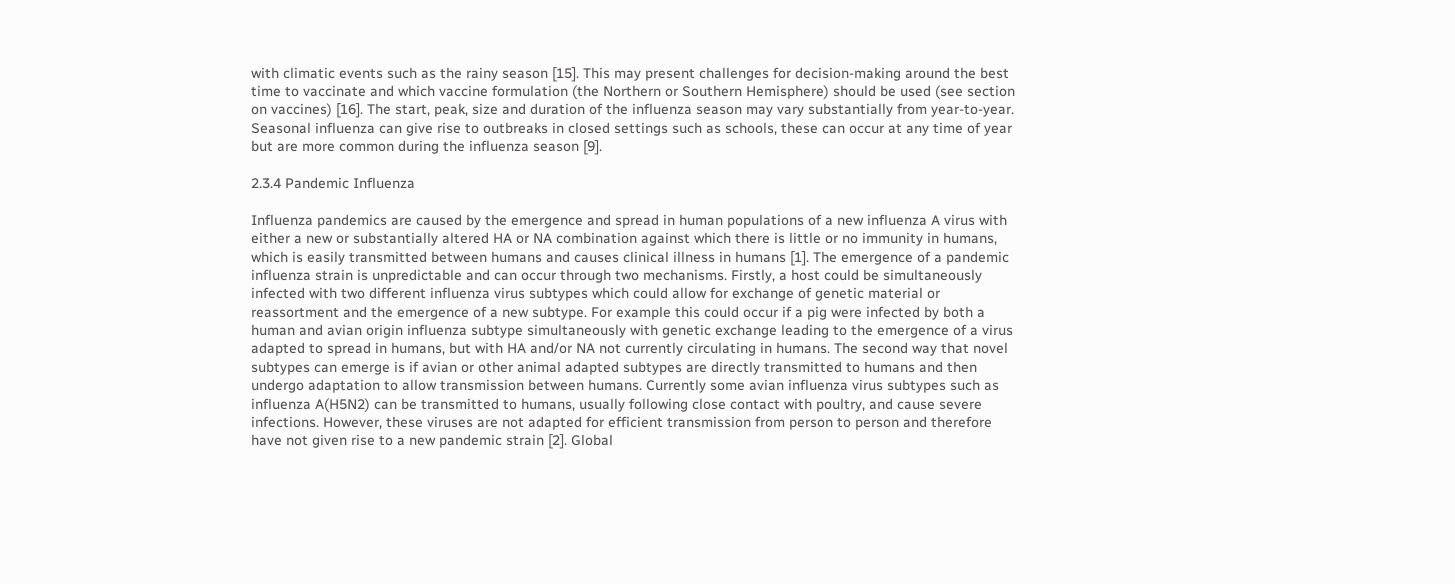with climatic events such as the rainy season [15]. This may present challenges for decision-making around the best time to vaccinate and which vaccine formulation (the Northern or Southern Hemisphere) should be used (see section on vaccines) [16]. The start, peak, size and duration of the influenza season may vary substantially from year-to-year. Seasonal influenza can give rise to outbreaks in closed settings such as schools, these can occur at any time of year but are more common during the influenza season [9].

2.3.4 Pandemic Influenza

Influenza pandemics are caused by the emergence and spread in human populations of a new influenza A virus with either a new or substantially altered HA or NA combination against which there is little or no immunity in humans, which is easily transmitted between humans and causes clinical illness in humans [1]. The emergence of a pandemic influenza strain is unpredictable and can occur through two mechanisms. Firstly, a host could be simultaneously infected with two different influenza virus subtypes which could allow for exchange of genetic material or reassortment and the emergence of a new subtype. For example this could occur if a pig were infected by both a human and avian origin influenza subtype simultaneously with genetic exchange leading to the emergence of a virus adapted to spread in humans, but with HA and/or NA not currently circulating in humans. The second way that novel subtypes can emerge is if avian or other animal adapted subtypes are directly transmitted to humans and then undergo adaptation to allow transmission between humans. Currently some avian influenza virus subtypes such as influenza A(H5N2) can be transmitted to humans, usually following close contact with poultry, and cause severe infections. However, these viruses are not adapted for efficient transmission from person to person and therefore have not given rise to a new pandemic strain [2]. Global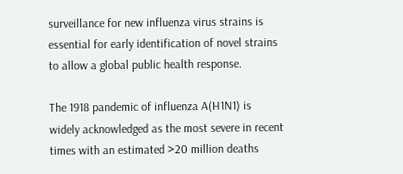surveillance for new influenza virus strains is essential for early identification of novel strains to allow a global public health response.

The 1918 pandemic of influenza A(H1N1) is widely acknowledged as the most severe in recent times with an estimated >20 million deaths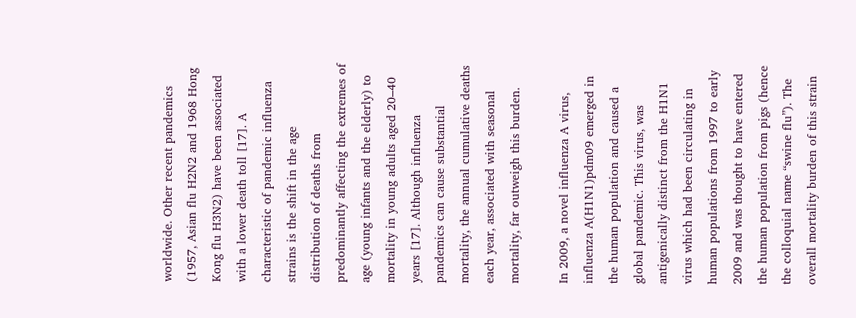worldwide. Other recent pandemics (1957, Asian flu H2N2 and 1968 Hong Kong flu H3N2) have been associated with a lower death toll [17]. A characteristic of pandemic influenza strains is the shift in the age distribution of deaths from predominantly affecting the extremes of age (young infants and the elderly) to mortality in young adults aged 20–40 years [17]. Although influenza pandemics can cause substantial mortality, the annual cumulative deaths each year, associated with seasonal mortality, far outweigh this burden.

In 2009, a novel influenza A virus, influenza A(H1N1)pdm09 emerged in the human population and caused a global pandemic. This virus, was antigenically distinct from the H1N1 virus which had been circulating in human populations from 1997 to early 2009 and was thought to have entered the human population from pigs (hence the colloquial name “swine flu”). The overall mortality burden of this strain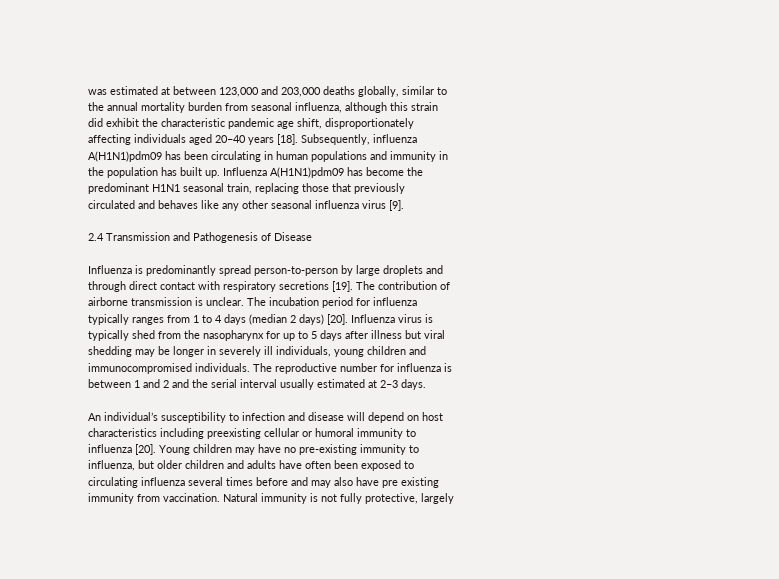was estimated at between 123,000 and 203,000 deaths globally, similar to the annual mortality burden from seasonal influenza, although this strain did exhibit the characteristic pandemic age shift, disproportionately affecting individuals aged 20–40 years [18]. Subsequently, influenza A(H1N1)pdm09 has been circulating in human populations and immunity in the population has built up. Influenza A(H1N1)pdm09 has become the predominant H1N1 seasonal train, replacing those that previously circulated and behaves like any other seasonal influenza virus [9].

2.4 Transmission and Pathogenesis of Disease

Influenza is predominantly spread person-to-person by large droplets and through direct contact with respiratory secretions [19]. The contribution of airborne transmission is unclear. The incubation period for influenza typically ranges from 1 to 4 days (median 2 days) [20]. Influenza virus is typically shed from the nasopharynx for up to 5 days after illness but viral shedding may be longer in severely ill individuals, young children and immunocompromised individuals. The reproductive number for influenza is between 1 and 2 and the serial interval usually estimated at 2–3 days.

An individual’s susceptibility to infection and disease will depend on host characteristics including preexisting cellular or humoral immunity to influenza [20]. Young children may have no pre-existing immunity to influenza, but older children and adults have often been exposed to circulating influenza several times before and may also have pre existing immunity from vaccination. Natural immunity is not fully protective, largely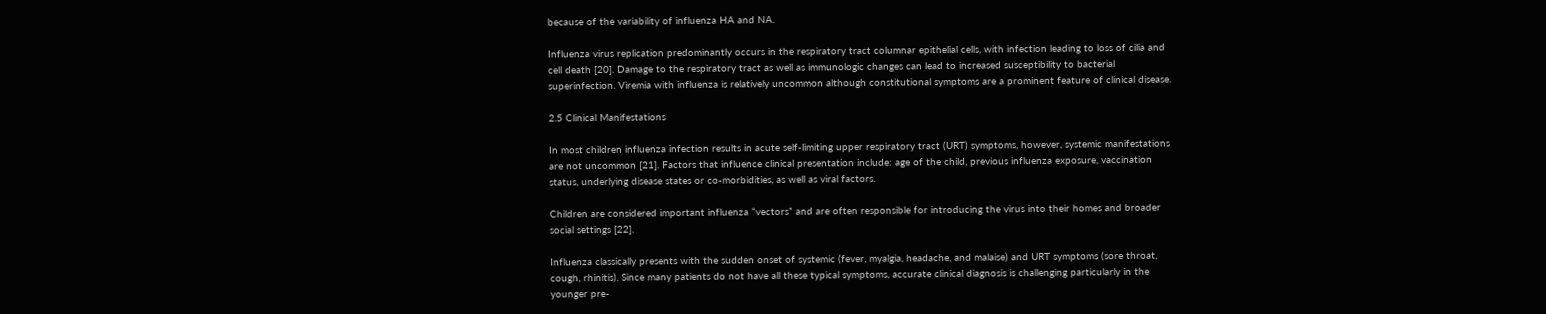because of the variability of influenza HA and NA.

Influenza virus replication predominantly occurs in the respiratory tract columnar epithelial cells, with infection leading to loss of cilia and cell death [20]. Damage to the respiratory tract as well as immunologic changes can lead to increased susceptibility to bacterial superinfection. Viremia with influenza is relatively uncommon although constitutional symptoms are a prominent feature of clinical disease.

2.5 Clinical Manifestations

In most children influenza infection results in acute self-limiting upper respiratory tract (URT) symptoms, however, systemic manifestations are not uncommon [21]. Factors that influence clinical presentation include: age of the child, previous influenza exposure, vaccination status, underlying disease states or co-morbidities, as well as viral factors.

Children are considered important influenza “vectors” and are often responsible for introducing the virus into their homes and broader social settings [22].

Influenza classically presents with the sudden onset of systemic (fever, myalgia, headache, and malaise) and URT symptoms (sore throat, cough, rhinitis). Since many patients do not have all these typical symptoms, accurate clinical diagnosis is challenging particularly in the younger pre-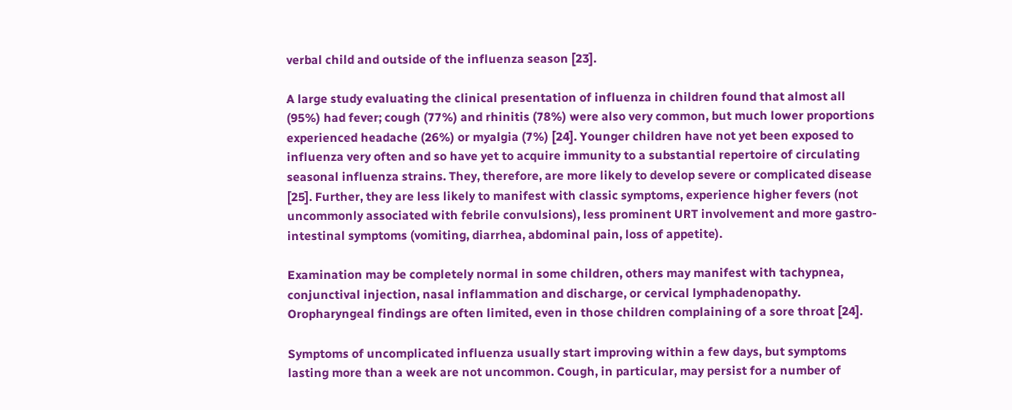verbal child and outside of the influenza season [23].

A large study evaluating the clinical presentation of influenza in children found that almost all (95%) had fever; cough (77%) and rhinitis (78%) were also very common, but much lower proportions experienced headache (26%) or myalgia (7%) [24]. Younger children have not yet been exposed to influenza very often and so have yet to acquire immunity to a substantial repertoire of circulating seasonal influenza strains. They, therefore, are more likely to develop severe or complicated disease [25]. Further, they are less likely to manifest with classic symptoms, experience higher fevers (not uncommonly associated with febrile convulsions), less prominent URT involvement and more gastro-intestinal symptoms (vomiting, diarrhea, abdominal pain, loss of appetite).

Examination may be completely normal in some children, others may manifest with tachypnea, conjunctival injection, nasal inflammation and discharge, or cervical lymphadenopathy. Oropharyngeal findings are often limited, even in those children complaining of a sore throat [24].

Symptoms of uncomplicated influenza usually start improving within a few days, but symptoms lasting more than a week are not uncommon. Cough, in particular, may persist for a number of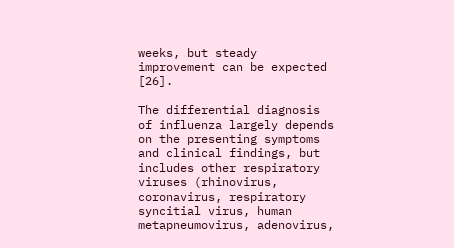weeks, but steady improvement can be expected [26].

The differential diagnosis of influenza largely depends on the presenting symptoms and clinical findings, but includes other respiratory viruses (rhinovirus, coronavirus, respiratory syncitial virus, human metapneumovirus, adenovirus,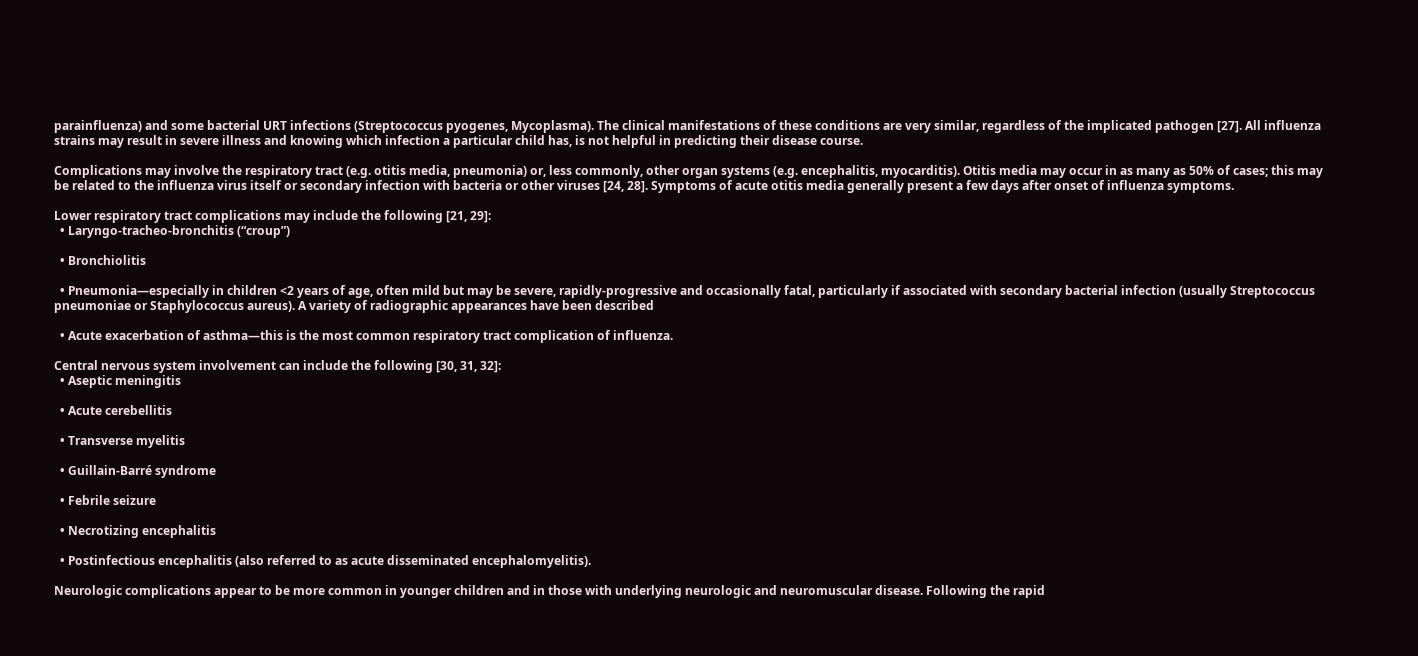parainfluenza) and some bacterial URT infections (Streptococcus pyogenes, Mycoplasma). The clinical manifestations of these conditions are very similar, regardless of the implicated pathogen [27]. All influenza strains may result in severe illness and knowing which infection a particular child has, is not helpful in predicting their disease course.

Complications may involve the respiratory tract (e.g. otitis media, pneumonia) or, less commonly, other organ systems (e.g. encephalitis, myocarditis). Otitis media may occur in as many as 50% of cases; this may be related to the influenza virus itself or secondary infection with bacteria or other viruses [24, 28]. Symptoms of acute otitis media generally present a few days after onset of influenza symptoms.

Lower respiratory tract complications may include the following [21, 29]:
  • Laryngo-tracheo-bronchitis (“croup”)

  • Bronchiolitis

  • Pneumonia—especially in children <2 years of age, often mild but may be severe, rapidly-progressive and occasionally fatal, particularly if associated with secondary bacterial infection (usually Streptococcus pneumoniae or Staphylococcus aureus). A variety of radiographic appearances have been described

  • Acute exacerbation of asthma—this is the most common respiratory tract complication of influenza.

Central nervous system involvement can include the following [30, 31, 32]:
  • Aseptic meningitis

  • Acute cerebellitis

  • Transverse myelitis

  • Guillain-Barré syndrome

  • Febrile seizure

  • Necrotizing encephalitis

  • Postinfectious encephalitis (also referred to as acute disseminated encephalomyelitis).

Neurologic complications appear to be more common in younger children and in those with underlying neurologic and neuromuscular disease. Following the rapid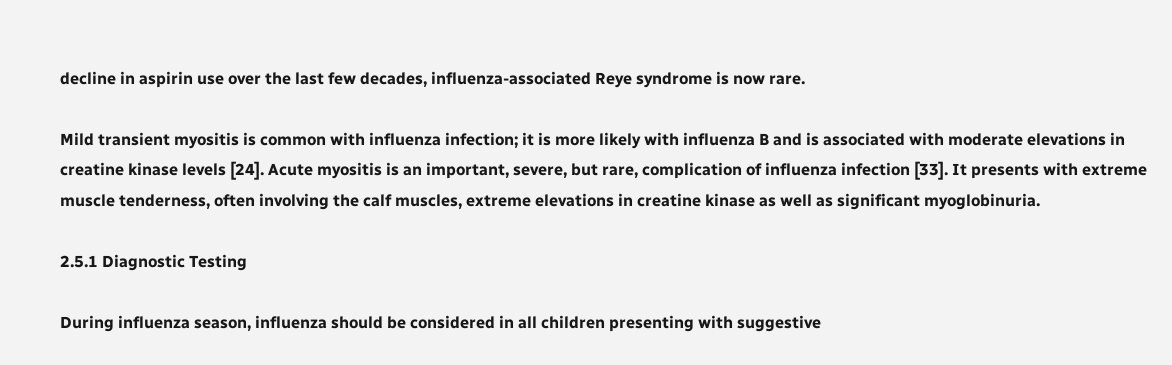decline in aspirin use over the last few decades, influenza-associated Reye syndrome is now rare.

Mild transient myositis is common with influenza infection; it is more likely with influenza B and is associated with moderate elevations in creatine kinase levels [24]. Acute myositis is an important, severe, but rare, complication of influenza infection [33]. It presents with extreme muscle tenderness, often involving the calf muscles, extreme elevations in creatine kinase as well as significant myoglobinuria.

2.5.1 Diagnostic Testing

During influenza season, influenza should be considered in all children presenting with suggestive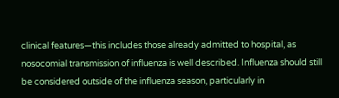clinical features—this includes those already admitted to hospital, as nosocomial transmission of influenza is well described. Influenza should still be considered outside of the influenza season, particularly in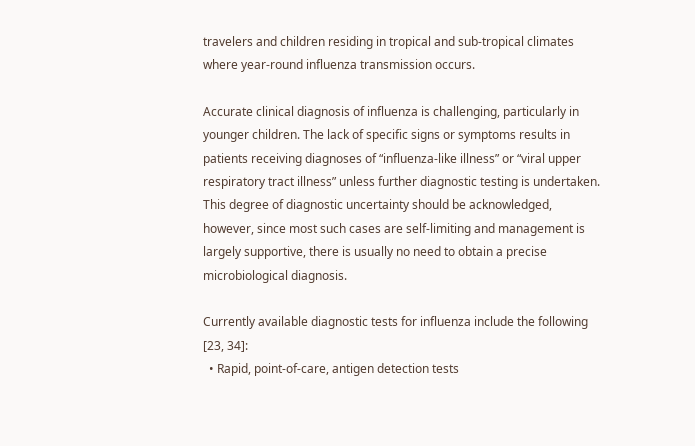travelers and children residing in tropical and sub-tropical climates where year-round influenza transmission occurs.

Accurate clinical diagnosis of influenza is challenging, particularly in younger children. The lack of specific signs or symptoms results in patients receiving diagnoses of “influenza-like illness” or “viral upper respiratory tract illness” unless further diagnostic testing is undertaken. This degree of diagnostic uncertainty should be acknowledged, however, since most such cases are self-limiting and management is largely supportive, there is usually no need to obtain a precise microbiological diagnosis.

Currently available diagnostic tests for influenza include the following [23, 34]:
  • Rapid, point-of-care, antigen detection tests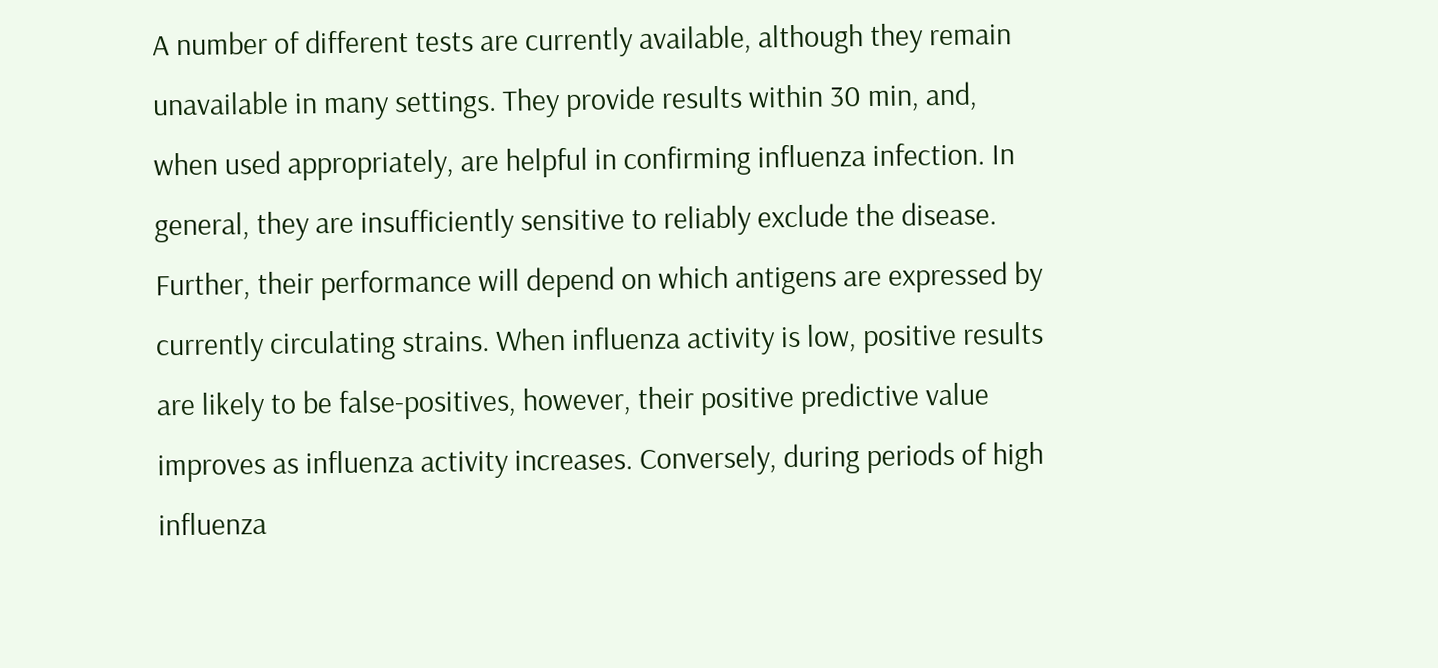A number of different tests are currently available, although they remain unavailable in many settings. They provide results within 30 min, and, when used appropriately, are helpful in confirming influenza infection. In general, they are insufficiently sensitive to reliably exclude the disease. Further, their performance will depend on which antigens are expressed by currently circulating strains. When influenza activity is low, positive results are likely to be false-positives, however, their positive predictive value improves as influenza activity increases. Conversely, during periods of high influenza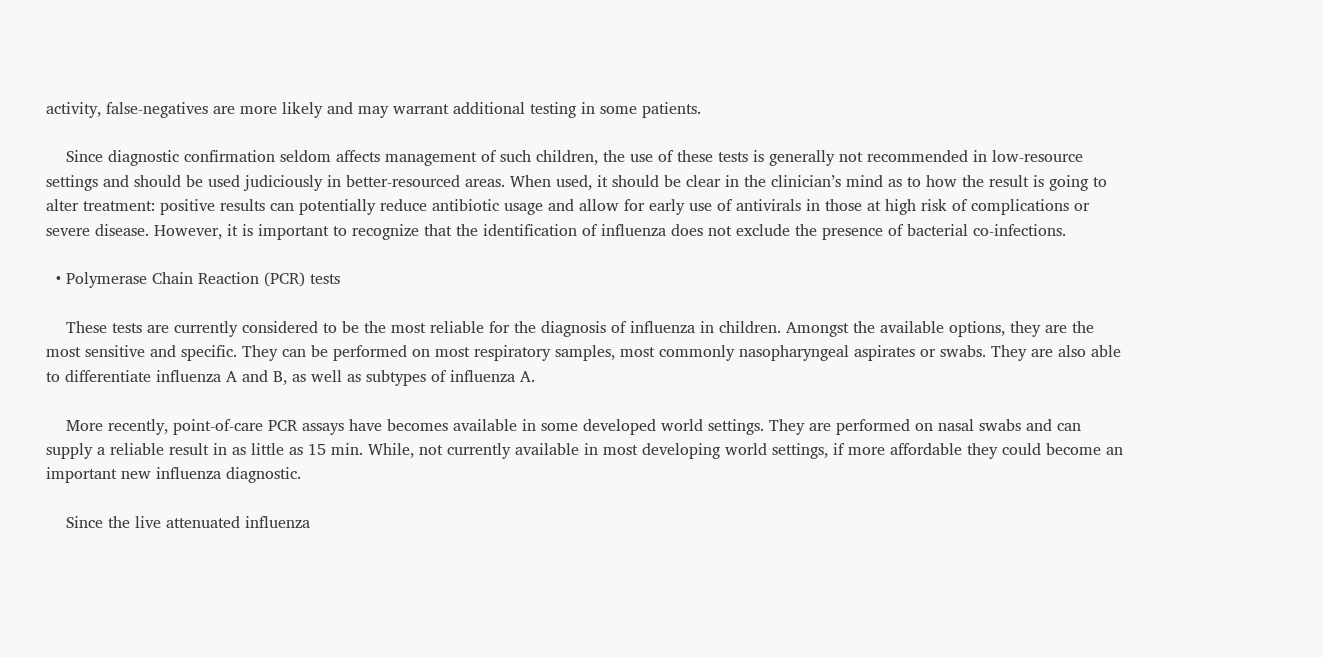activity, false-negatives are more likely and may warrant additional testing in some patients.

    Since diagnostic confirmation seldom affects management of such children, the use of these tests is generally not recommended in low-resource settings and should be used judiciously in better-resourced areas. When used, it should be clear in the clinician’s mind as to how the result is going to alter treatment: positive results can potentially reduce antibiotic usage and allow for early use of antivirals in those at high risk of complications or severe disease. However, it is important to recognize that the identification of influenza does not exclude the presence of bacterial co-infections.

  • Polymerase Chain Reaction (PCR) tests

    These tests are currently considered to be the most reliable for the diagnosis of influenza in children. Amongst the available options, they are the most sensitive and specific. They can be performed on most respiratory samples, most commonly nasopharyngeal aspirates or swabs. They are also able to differentiate influenza A and B, as well as subtypes of influenza A.

    More recently, point-of-care PCR assays have becomes available in some developed world settings. They are performed on nasal swabs and can supply a reliable result in as little as 15 min. While, not currently available in most developing world settings, if more affordable they could become an important new influenza diagnostic.

    Since the live attenuated influenza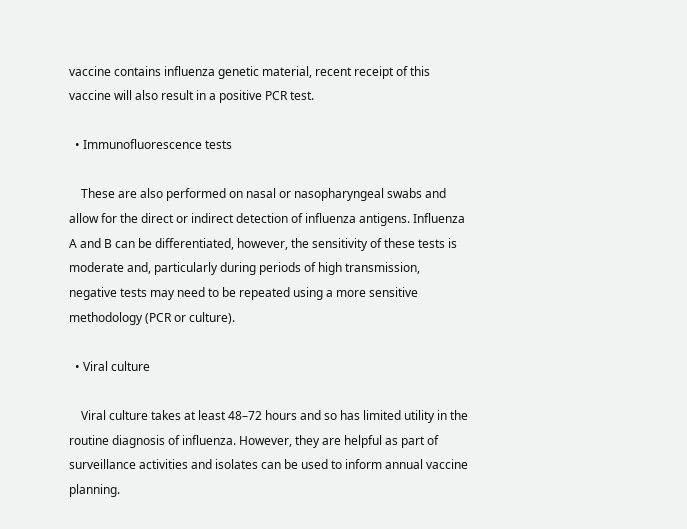vaccine contains influenza genetic material, recent receipt of this vaccine will also result in a positive PCR test.

  • Immunofluorescence tests

    These are also performed on nasal or nasopharyngeal swabs and allow for the direct or indirect detection of influenza antigens. Influenza A and B can be differentiated, however, the sensitivity of these tests is moderate and, particularly during periods of high transmission, negative tests may need to be repeated using a more sensitive methodology (PCR or culture).

  • Viral culture

    Viral culture takes at least 48–72 hours and so has limited utility in the routine diagnosis of influenza. However, they are helpful as part of surveillance activities and isolates can be used to inform annual vaccine planning.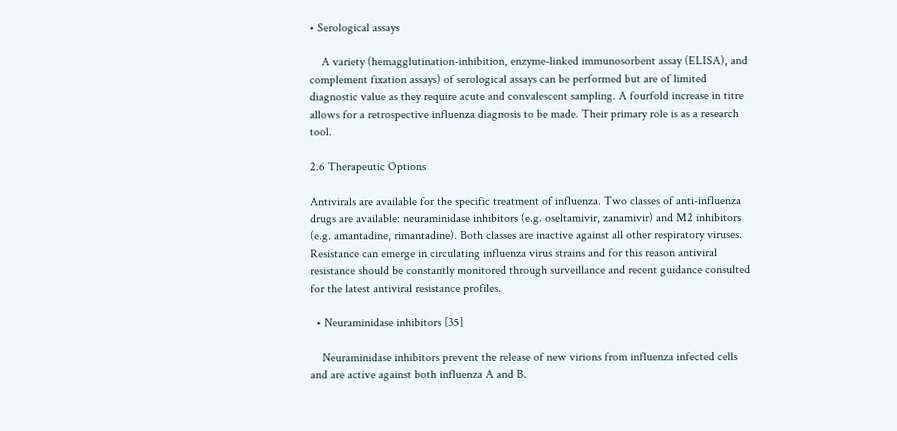• Serological assays

    A variety (hemagglutination-inhibition, enzyme-linked immunosorbent assay (ELISA), and complement fixation assays) of serological assays can be performed but are of limited diagnostic value as they require acute and convalescent sampling. A fourfold increase in titre allows for a retrospective influenza diagnosis to be made. Their primary role is as a research tool.

2.6 Therapeutic Options

Antivirals are available for the specific treatment of influenza. Two classes of anti-influenza drugs are available: neuraminidase inhibitors (e.g. oseltamivir, zanamivir) and M2 inhibitors (e.g. amantadine, rimantadine). Both classes are inactive against all other respiratory viruses. Resistance can emerge in circulating influenza virus strains and for this reason antiviral resistance should be constantly monitored through surveillance and recent guidance consulted for the latest antiviral resistance profiles.

  • Neuraminidase inhibitors [35]

    Neuraminidase inhibitors prevent the release of new virions from influenza infected cells and are active against both influenza A and B.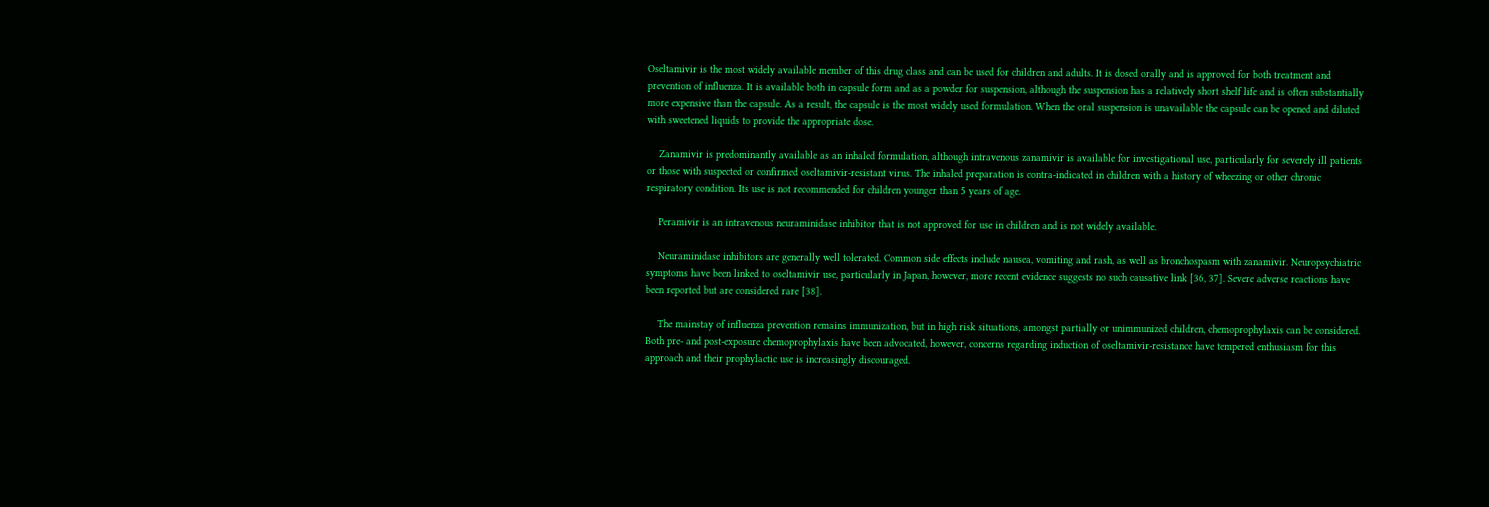Oseltamivir is the most widely available member of this drug class and can be used for children and adults. It is dosed orally and is approved for both treatment and prevention of influenza. It is available both in capsule form and as a powder for suspension, although the suspension has a relatively short shelf life and is often substantially more expensive than the capsule. As a result, the capsule is the most widely used formulation. When the oral suspension is unavailable the capsule can be opened and diluted with sweetened liquids to provide the appropriate dose.

    Zanamivir is predominantly available as an inhaled formulation, although intravenous zanamivir is available for investigational use, particularly for severely ill patients or those with suspected or confirmed oseltamivir-resistant virus. The inhaled preparation is contra-indicated in children with a history of wheezing or other chronic respiratory condition. Its use is not recommended for children younger than 5 years of age.

    Peramivir is an intravenous neuraminidase inhibitor that is not approved for use in children and is not widely available.

    Neuraminidase inhibitors are generally well tolerated. Common side effects include nausea, vomiting and rash, as well as bronchospasm with zanamivir. Neuropsychiatric symptoms have been linked to oseltamivir use, particularly in Japan, however, more recent evidence suggests no such causative link [36, 37]. Severe adverse reactions have been reported but are considered rare [38].

    The mainstay of influenza prevention remains immunization, but in high risk situations, amongst partially or unimmunized children, chemoprophylaxis can be considered. Both pre- and post-exposure chemoprophylaxis have been advocated, however, concerns regarding induction of oseltamivir-resistance have tempered enthusiasm for this approach and their prophylactic use is increasingly discouraged.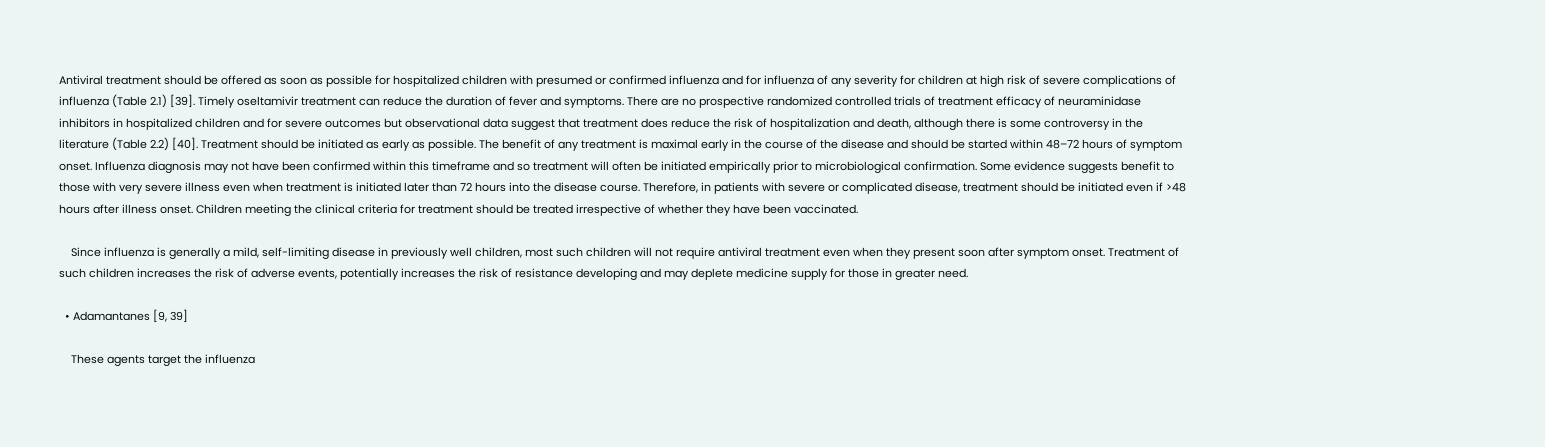Antiviral treatment should be offered as soon as possible for hospitalized children with presumed or confirmed influenza and for influenza of any severity for children at high risk of severe complications of influenza (Table 2.1) [39]. Timely oseltamivir treatment can reduce the duration of fever and symptoms. There are no prospective randomized controlled trials of treatment efficacy of neuraminidase inhibitors in hospitalized children and for severe outcomes but observational data suggest that treatment does reduce the risk of hospitalization and death, although there is some controversy in the literature (Table 2.2) [40]. Treatment should be initiated as early as possible. The benefit of any treatment is maximal early in the course of the disease and should be started within 48–72 hours of symptom onset. Influenza diagnosis may not have been confirmed within this timeframe and so treatment will often be initiated empirically prior to microbiological confirmation. Some evidence suggests benefit to those with very severe illness even when treatment is initiated later than 72 hours into the disease course. Therefore, in patients with severe or complicated disease, treatment should be initiated even if >48 hours after illness onset. Children meeting the clinical criteria for treatment should be treated irrespective of whether they have been vaccinated.

    Since influenza is generally a mild, self-limiting disease in previously well children, most such children will not require antiviral treatment even when they present soon after symptom onset. Treatment of such children increases the risk of adverse events, potentially increases the risk of resistance developing and may deplete medicine supply for those in greater need.

  • Adamantanes [9, 39]

    These agents target the influenza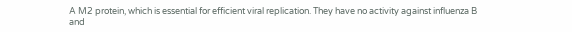A M2 protein, which is essential for efficient viral replication. They have no activity against influenza B and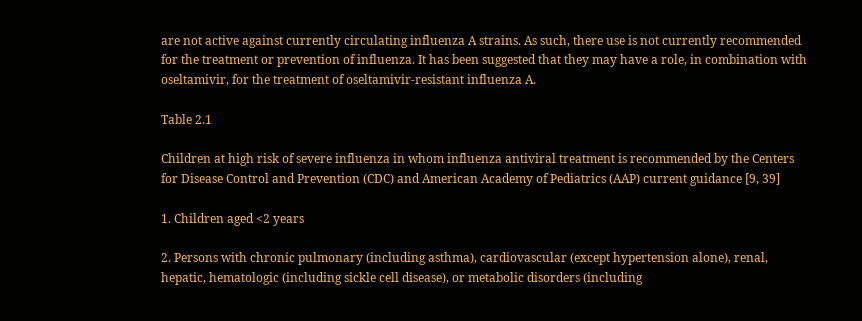are not active against currently circulating influenza A strains. As such, there use is not currently recommended for the treatment or prevention of influenza. It has been suggested that they may have a role, in combination with oseltamivir, for the treatment of oseltamivir-resistant influenza A.

Table 2.1

Children at high risk of severe influenza in whom influenza antiviral treatment is recommended by the Centers for Disease Control and Prevention (CDC) and American Academy of Pediatrics (AAP) current guidance [9, 39]

1. Children aged <2 years

2. Persons with chronic pulmonary (including asthma), cardiovascular (except hypertension alone), renal, hepatic, hematologic (including sickle cell disease), or metabolic disorders (including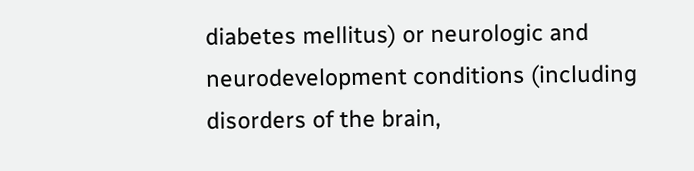diabetes mellitus) or neurologic and neurodevelopment conditions (including disorders of the brain,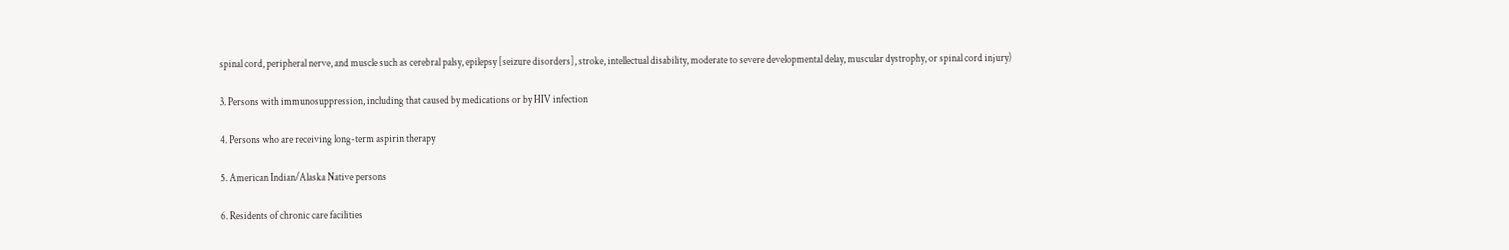spinal cord, peripheral nerve, and muscle such as cerebral palsy, epilepsy [seizure disorders], stroke, intellectual disability, moderate to severe developmental delay, muscular dystrophy, or spinal cord injury)

3. Persons with immunosuppression, including that caused by medications or by HIV infection

4. Persons who are receiving long-term aspirin therapy

5. American Indian/Alaska Native persons

6. Residents of chronic care facilities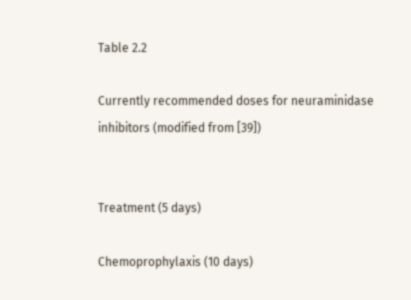Table 2.2

Currently recommended doses for neuraminidase inhibitors (modified from [39])


Treatment (5 days)

Chemoprophylaxis (10 days)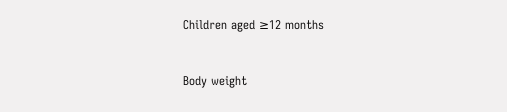Children aged ≥12 months


Body weight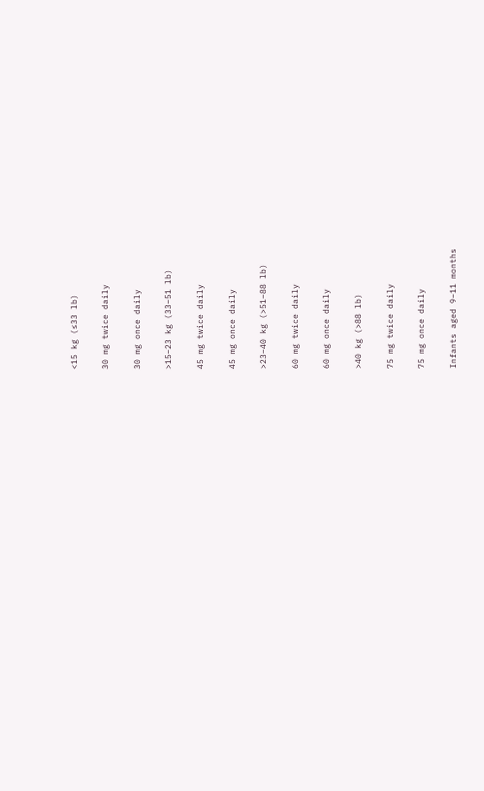<15 kg (≤33 lb)

30 mg twice daily

30 mg once daily

>15–23 kg (33–51 lb)

45 mg twice daily

45 mg once daily

>23–40 kg (>51–88 lb)

60 mg twice daily

60 mg once daily

>40 kg (>88 lb)

75 mg twice daily

75 mg once daily

Infants aged 9–11 months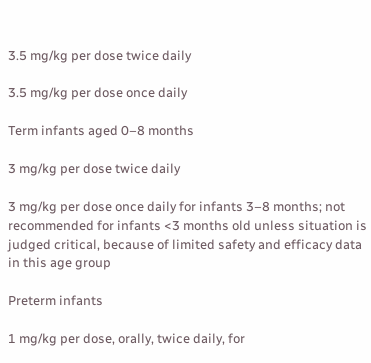3.5 mg/kg per dose twice daily

3.5 mg/kg per dose once daily

Term infants aged 0–8 months

3 mg/kg per dose twice daily

3 mg/kg per dose once daily for infants 3–8 months; not recommended for infants <3 months old unless situation is judged critical, because of limited safety and efficacy data in this age group

Preterm infants

1 mg/kg per dose, orally, twice daily, for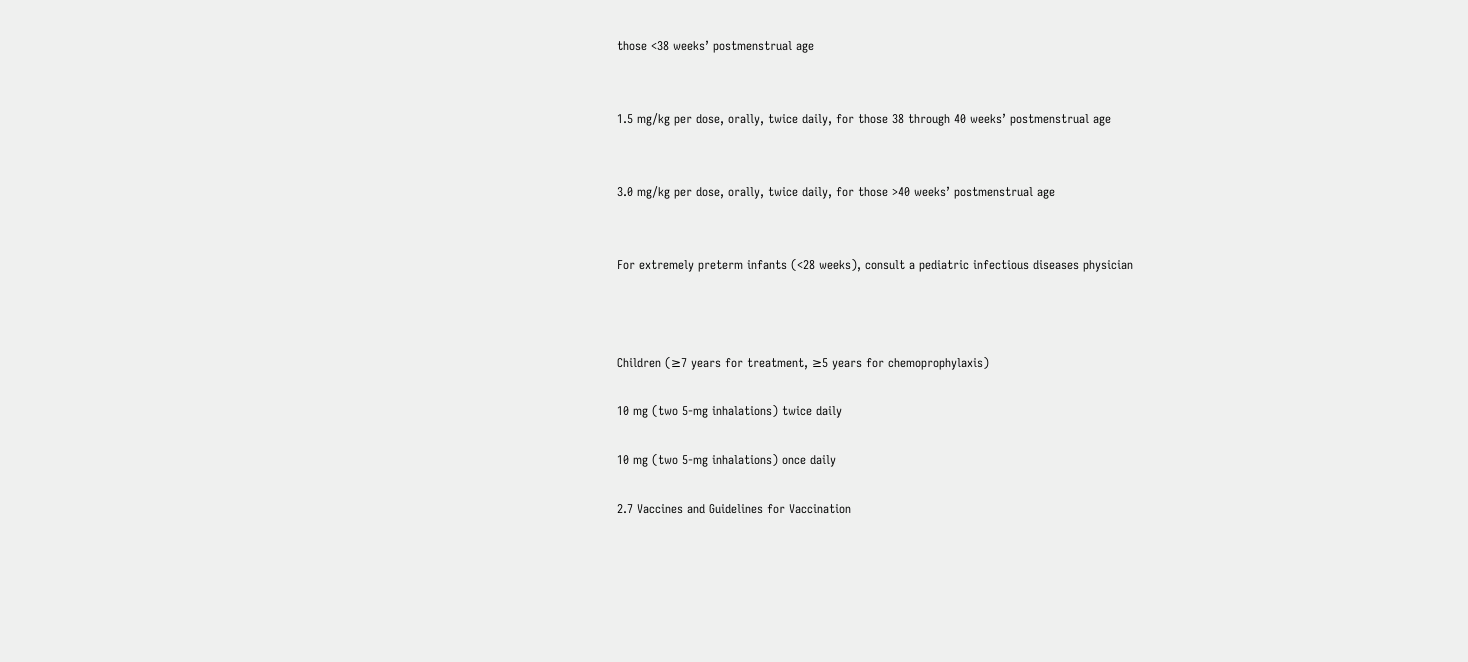those <38 weeks’ postmenstrual age


1.5 mg/kg per dose, orally, twice daily, for those 38 through 40 weeks’ postmenstrual age


3.0 mg/kg per dose, orally, twice daily, for those >40 weeks’ postmenstrual age


For extremely preterm infants (<28 weeks), consult a pediatric infectious diseases physician



Children (≥7 years for treatment, ≥5 years for chemoprophylaxis)

10 mg (two 5-mg inhalations) twice daily

10 mg (two 5-mg inhalations) once daily

2.7 Vaccines and Guidelines for Vaccination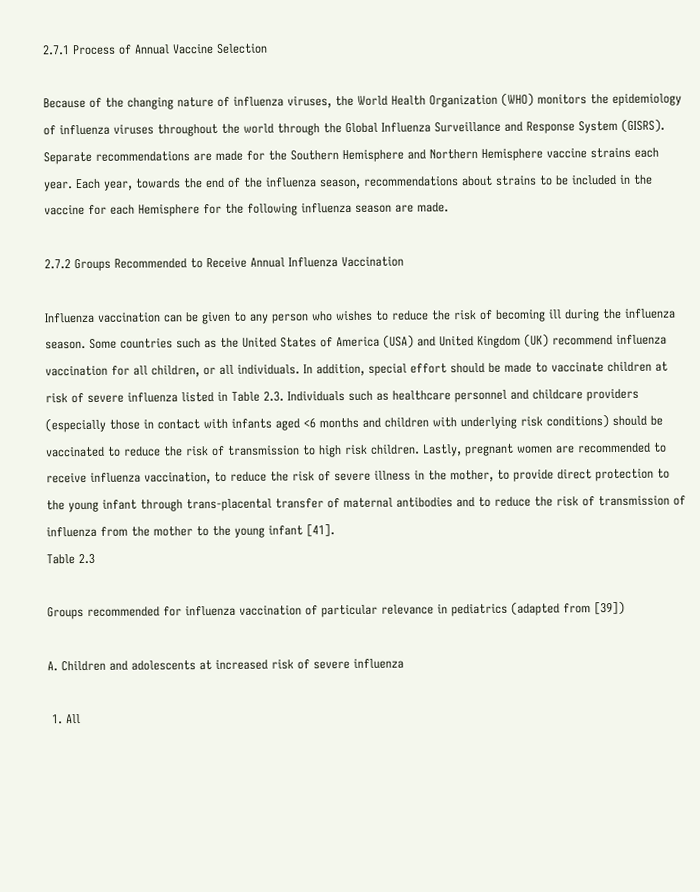2.7.1 Process of Annual Vaccine Selection

Because of the changing nature of influenza viruses, the World Health Organization (WHO) monitors the epidemiology of influenza viruses throughout the world through the Global Influenza Surveillance and Response System (GISRS). Separate recommendations are made for the Southern Hemisphere and Northern Hemisphere vaccine strains each year. Each year, towards the end of the influenza season, recommendations about strains to be included in the vaccine for each Hemisphere for the following influenza season are made.

2.7.2 Groups Recommended to Receive Annual Influenza Vaccination

Influenza vaccination can be given to any person who wishes to reduce the risk of becoming ill during the influenza season. Some countries such as the United States of America (USA) and United Kingdom (UK) recommend influenza vaccination for all children, or all individuals. In addition, special effort should be made to vaccinate children at risk of severe influenza listed in Table 2.3. Individuals such as healthcare personnel and childcare providers (especially those in contact with infants aged <6 months and children with underlying risk conditions) should be vaccinated to reduce the risk of transmission to high risk children. Lastly, pregnant women are recommended to receive influenza vaccination, to reduce the risk of severe illness in the mother, to provide direct protection to the young infant through trans-placental transfer of maternal antibodies and to reduce the risk of transmission of influenza from the mother to the young infant [41].
Table 2.3

Groups recommended for influenza vaccination of particular relevance in pediatrics (adapted from [39])

A. Children and adolescents at increased risk of severe influenza

 1. All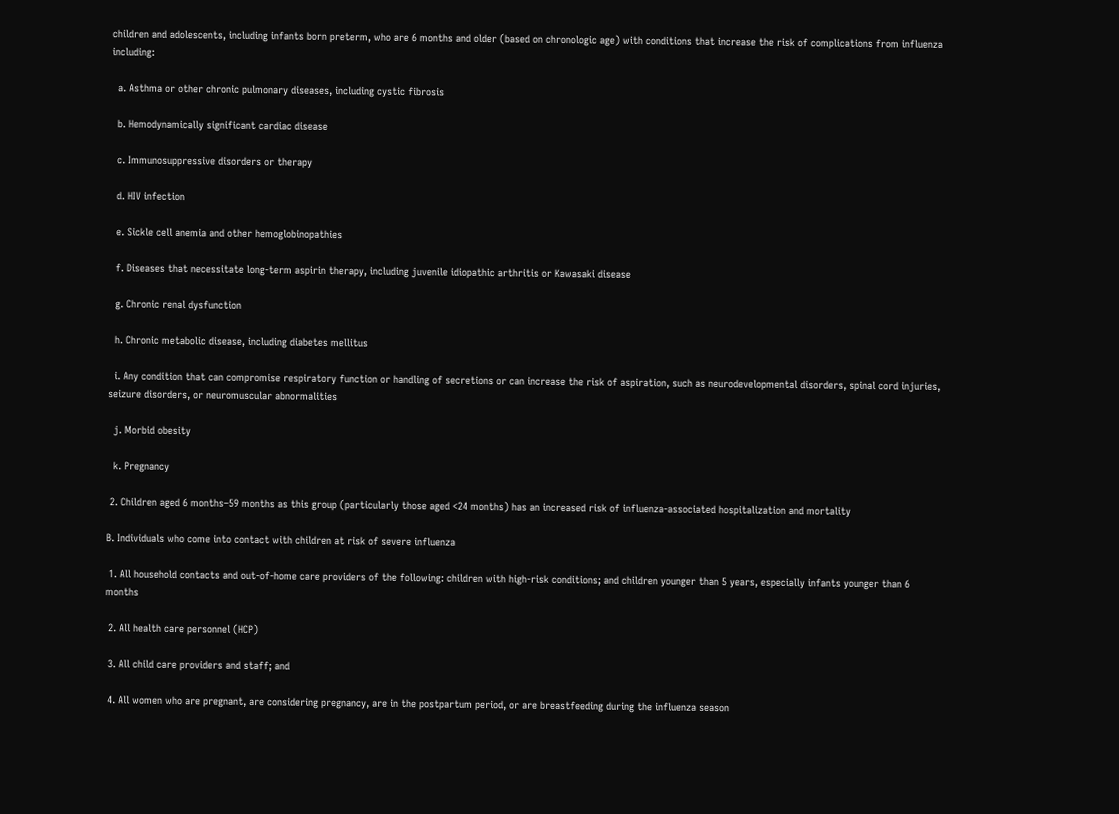children and adolescents, including infants born preterm, who are 6 months and older (based on chronologic age) with conditions that increase the risk of complications from influenza including:

  a. Asthma or other chronic pulmonary diseases, including cystic fibrosis

  b. Hemodynamically significant cardiac disease

  c. Immunosuppressive disorders or therapy

  d. HIV infection

  e. Sickle cell anemia and other hemoglobinopathies

  f. Diseases that necessitate long-term aspirin therapy, including juvenile idiopathic arthritis or Kawasaki disease

  g. Chronic renal dysfunction

  h. Chronic metabolic disease, including diabetes mellitus

  i. Any condition that can compromise respiratory function or handling of secretions or can increase the risk of aspiration, such as neurodevelopmental disorders, spinal cord injuries, seizure disorders, or neuromuscular abnormalities

  j. Morbid obesity

  k. Pregnancy

 2. Children aged 6 months–59 months as this group (particularly those aged <24 months) has an increased risk of influenza-associated hospitalization and mortality

B. Individuals who come into contact with children at risk of severe influenza

 1. All household contacts and out-of-home care providers of the following: children with high-risk conditions; and children younger than 5 years, especially infants younger than 6 months

 2. All health care personnel (HCP)

 3. All child care providers and staff; and

 4. All women who are pregnant, are considering pregnancy, are in the postpartum period, or are breastfeeding during the influenza season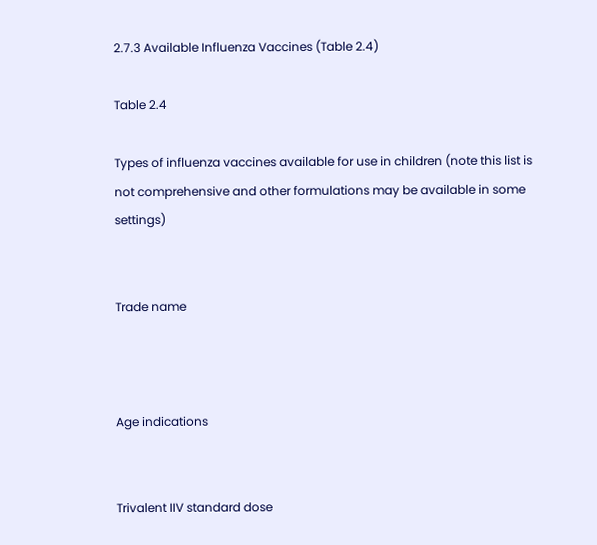2.7.3 Available Influenza Vaccines (Table 2.4)

Table 2.4

Types of influenza vaccines available for use in children (note this list is not comprehensive and other formulations may be available in some settings)


Trade name



Age indications


Trivalent IIV standard dose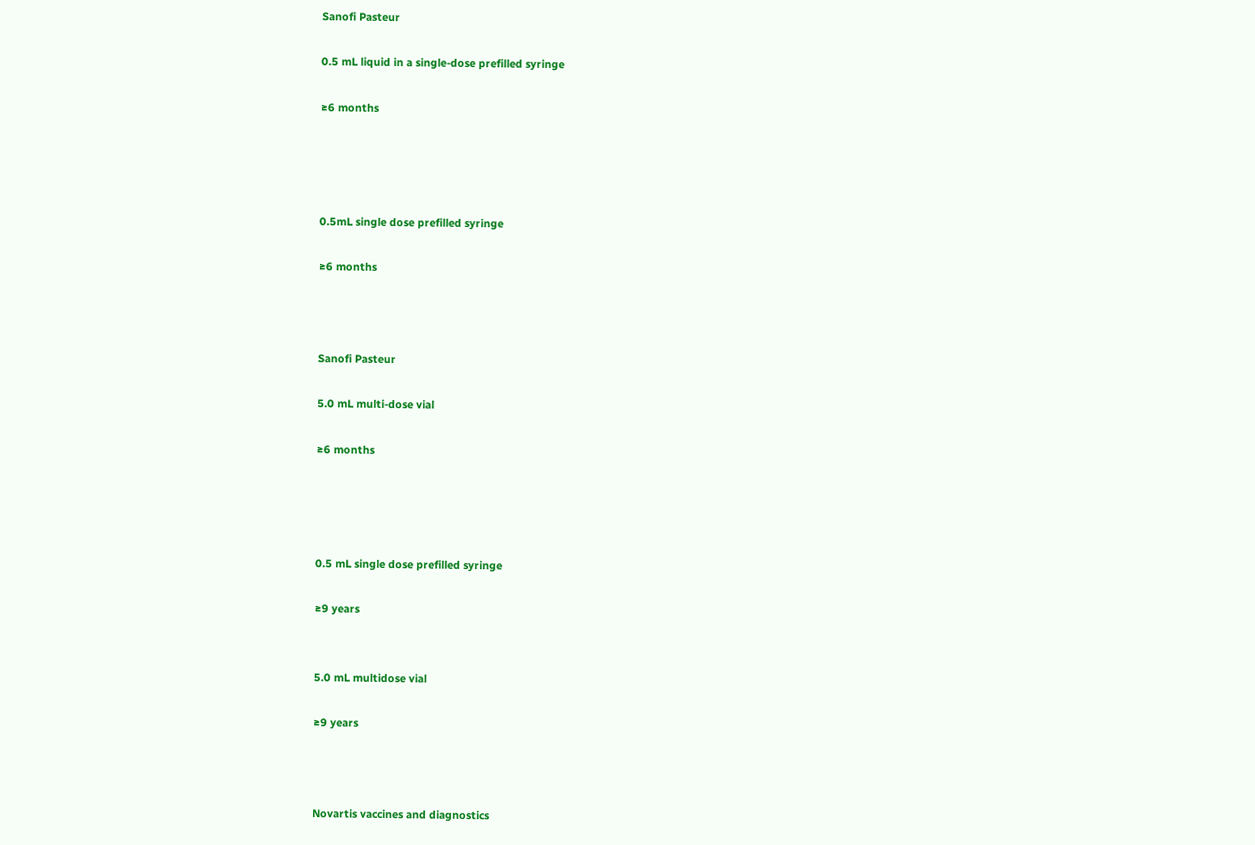Sanofi Pasteur

0.5 mL liquid in a single-dose prefilled syringe

≥6 months




0.5mL single dose prefilled syringe

≥6 months



Sanofi Pasteur

5.0 mL multi-dose vial

≥6 months




0.5 mL single dose prefilled syringe

≥9 years


5.0 mL multidose vial

≥9 years



Novartis vaccines and diagnostics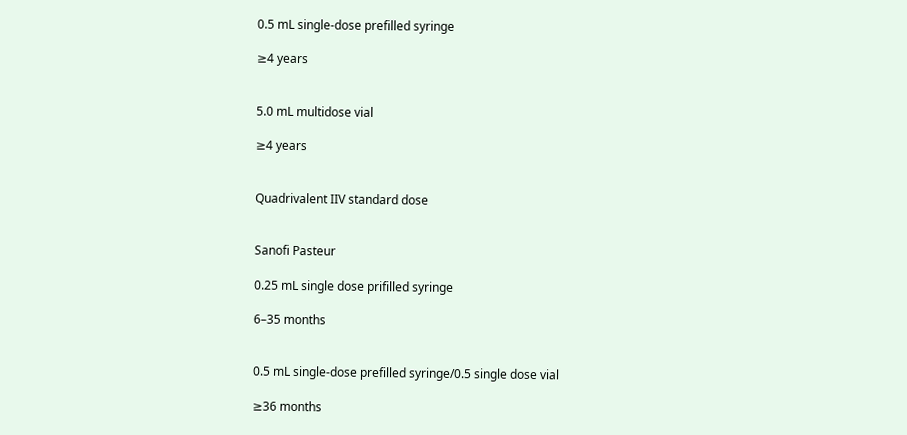0.5 mL single-dose prefilled syringe

≥4 years


5.0 mL multidose vial

≥4 years


Quadrivalent IIV standard dose


Sanofi Pasteur

0.25 mL single dose prifilled syringe

6–35 months


0.5 mL single-dose prefilled syringe/0.5 single dose vial

≥36 months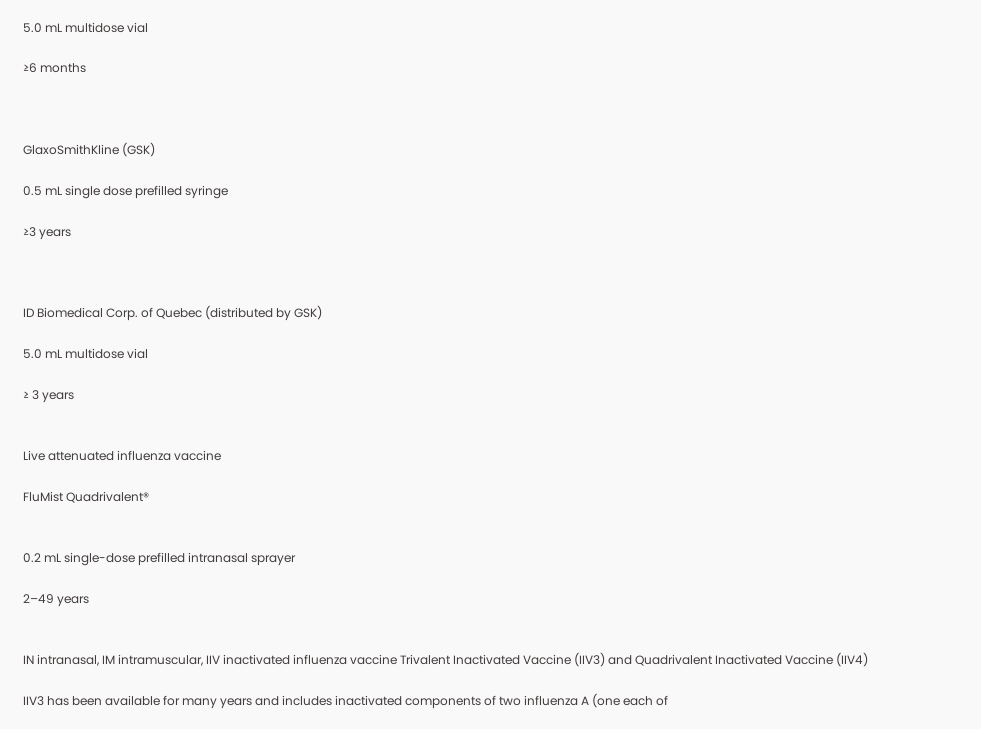5.0 mL multidose vial

≥6 months



GlaxoSmithKline (GSK)

0.5 mL single dose prefilled syringe

≥3 years



ID Biomedical Corp. of Quebec (distributed by GSK)

5.0 mL multidose vial

≥ 3 years


Live attenuated influenza vaccine

FluMist Quadrivalent®


0.2 mL single-dose prefilled intranasal sprayer

2–49 years


IN intranasal, IM intramuscular, IIV inactivated influenza vaccine Trivalent Inactivated Vaccine (IIV3) and Quadrivalent Inactivated Vaccine (IIV4)

IIV3 has been available for many years and includes inactivated components of two influenza A (one each of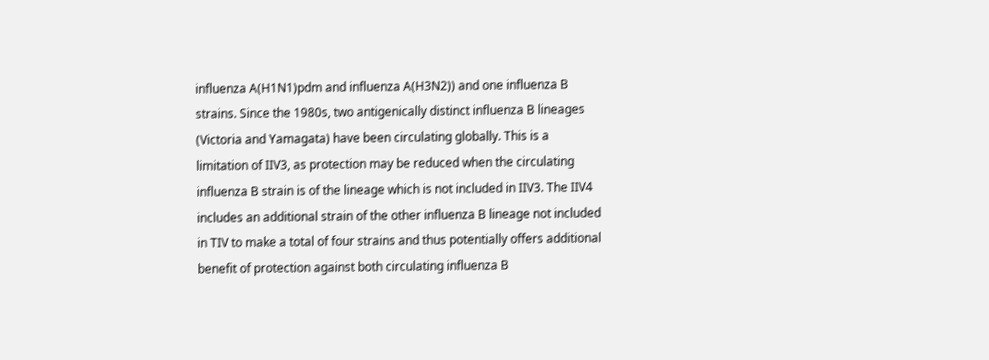influenza A(H1N1)pdm and influenza A(H3N2)) and one influenza B strains. Since the 1980s, two antigenically distinct influenza B lineages (Victoria and Yamagata) have been circulating globally. This is a limitation of IIV3, as protection may be reduced when the circulating influenza B strain is of the lineage which is not included in IIV3. The IIV4 includes an additional strain of the other influenza B lineage not included in TIV to make a total of four strains and thus potentially offers additional benefit of protection against both circulating influenza B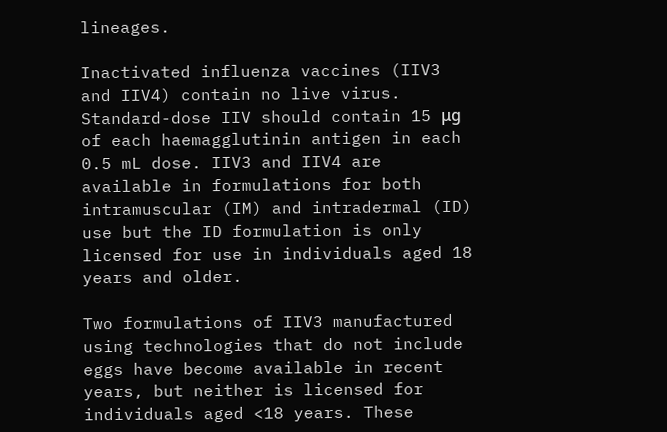lineages.

Inactivated influenza vaccines (IIV3 and IIV4) contain no live virus. Standard-dose IIV should contain 15 μg of each haemagglutinin antigen in each 0.5 mL dose. IIV3 and IIV4 are available in formulations for both intramuscular (IM) and intradermal (ID) use but the ID formulation is only licensed for use in individuals aged 18 years and older.

Two formulations of IIV3 manufactured using technologies that do not include eggs have become available in recent years, but neither is licensed for individuals aged <18 years. These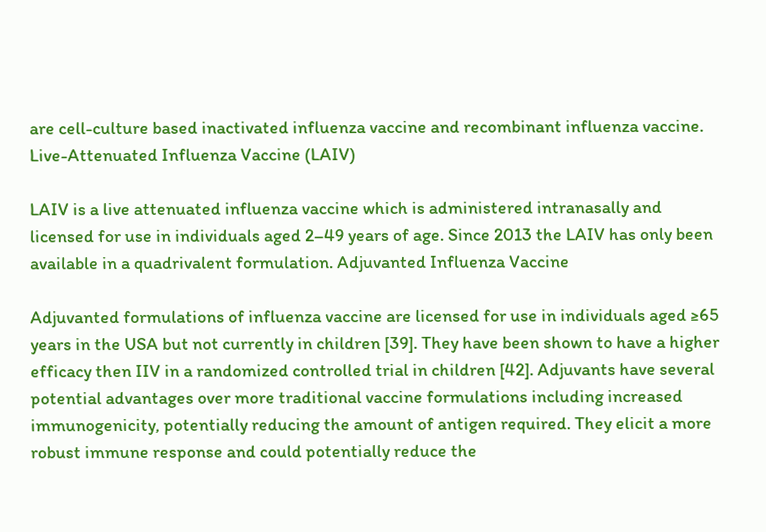are cell-culture based inactivated influenza vaccine and recombinant influenza vaccine. Live-Attenuated Influenza Vaccine (LAIV)

LAIV is a live attenuated influenza vaccine which is administered intranasally and licensed for use in individuals aged 2–49 years of age. Since 2013 the LAIV has only been available in a quadrivalent formulation. Adjuvanted Influenza Vaccine

Adjuvanted formulations of influenza vaccine are licensed for use in individuals aged ≥65 years in the USA but not currently in children [39]. They have been shown to have a higher efficacy then IIV in a randomized controlled trial in children [42]. Adjuvants have several potential advantages over more traditional vaccine formulations including increased immunogenicity, potentially reducing the amount of antigen required. They elicit a more robust immune response and could potentially reduce the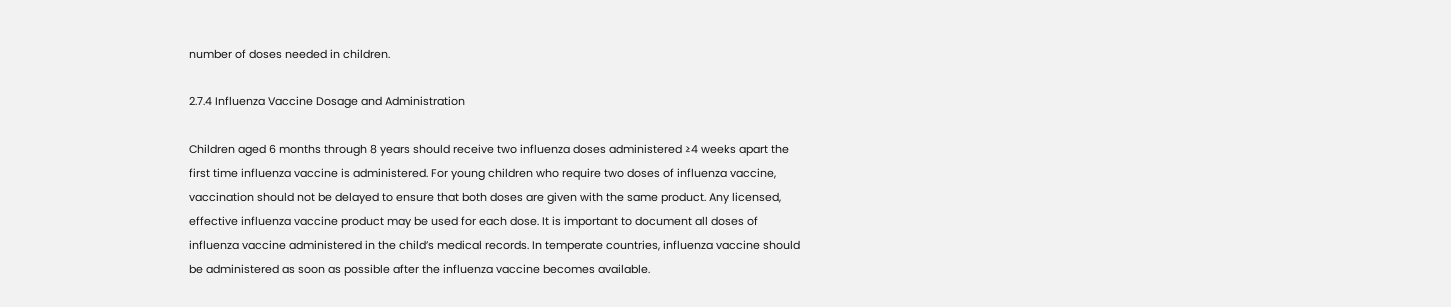number of doses needed in children.

2.7.4 Influenza Vaccine Dosage and Administration

Children aged 6 months through 8 years should receive two influenza doses administered ≥4 weeks apart the first time influenza vaccine is administered. For young children who require two doses of influenza vaccine, vaccination should not be delayed to ensure that both doses are given with the same product. Any licensed, effective influenza vaccine product may be used for each dose. It is important to document all doses of influenza vaccine administered in the child’s medical records. In temperate countries, influenza vaccine should be administered as soon as possible after the influenza vaccine becomes available.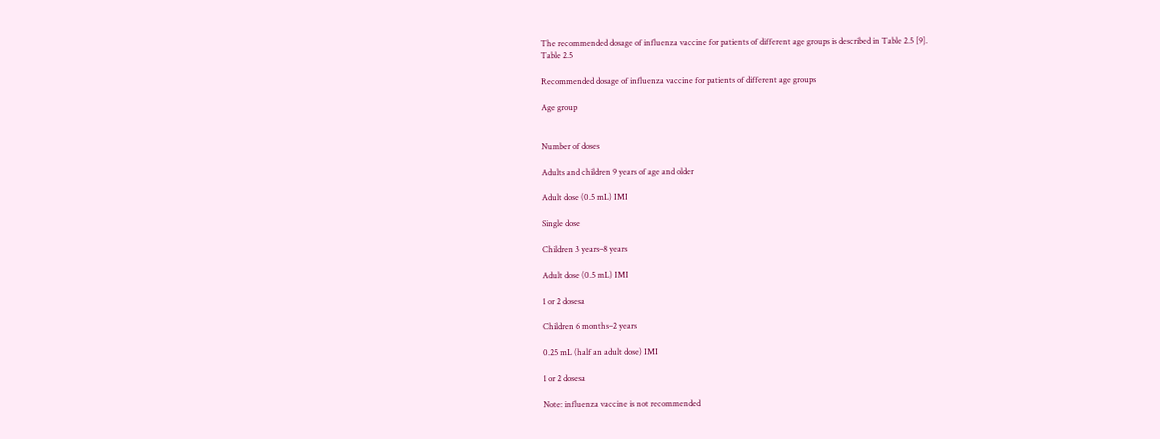The recommended dosage of influenza vaccine for patients of different age groups is described in Table 2.5 [9].
Table 2.5

Recommended dosage of influenza vaccine for patients of different age groups

Age group


Number of doses

Adults and children 9 years of age and older

Adult dose (0.5 mL) IMI

Single dose

Children 3 years–8 years

Adult dose (0.5 mL) IMI

1 or 2 dosesa

Children 6 months–2 years

0.25 mL (half an adult dose) IMI

1 or 2 dosesa

Note: influenza vaccine is not recommended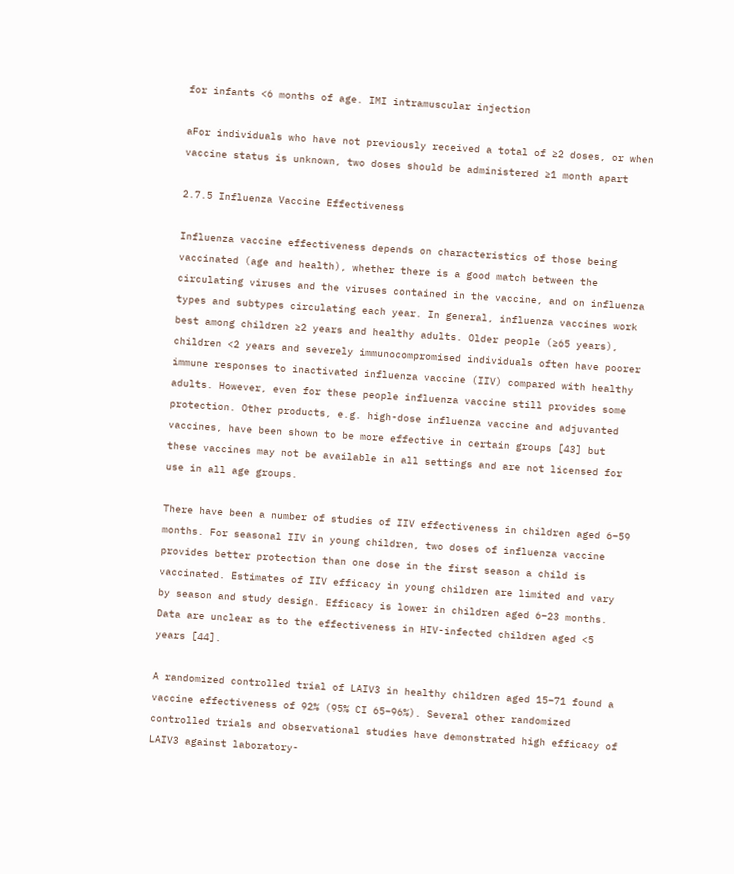for infants <6 months of age. IMI intramuscular injection

aFor individuals who have not previously received a total of ≥2 doses, or when vaccine status is unknown, two doses should be administered ≥1 month apart

2.7.5 Influenza Vaccine Effectiveness

Influenza vaccine effectiveness depends on characteristics of those being vaccinated (age and health), whether there is a good match between the circulating viruses and the viruses contained in the vaccine, and on influenza types and subtypes circulating each year. In general, influenza vaccines work best among children ≥2 years and healthy adults. Older people (≥65 years), children <2 years and severely immunocompromised individuals often have poorer immune responses to inactivated influenza vaccine (IIV) compared with healthy adults. However, even for these people influenza vaccine still provides some protection. Other products, e.g. high-dose influenza vaccine and adjuvanted vaccines, have been shown to be more effective in certain groups [43] but these vaccines may not be available in all settings and are not licensed for use in all age groups.

There have been a number of studies of IIV effectiveness in children aged 6–59 months. For seasonal IIV in young children, two doses of influenza vaccine provides better protection than one dose in the first season a child is vaccinated. Estimates of IIV efficacy in young children are limited and vary by season and study design. Efficacy is lower in children aged 6–23 months. Data are unclear as to the effectiveness in HIV-infected children aged <5 years [44].

A randomized controlled trial of LAIV3 in healthy children aged 15–71 found a vaccine effectiveness of 92% (95% CI 65–96%). Several other randomized controlled trials and observational studies have demonstrated high efficacy of LAIV3 against laboratory-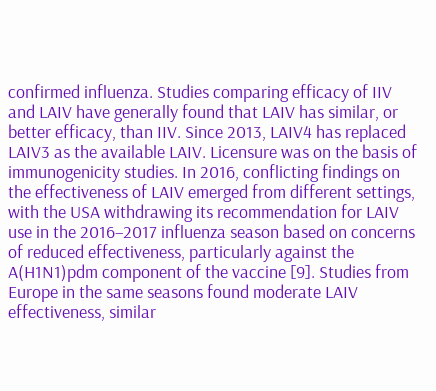confirmed influenza. Studies comparing efficacy of IIV and LAIV have generally found that LAIV has similar, or better efficacy, than IIV. Since 2013, LAIV4 has replaced LAIV3 as the available LAIV. Licensure was on the basis of immunogenicity studies. In 2016, conflicting findings on the effectiveness of LAIV emerged from different settings, with the USA withdrawing its recommendation for LAIV use in the 2016–2017 influenza season based on concerns of reduced effectiveness, particularly against the A(H1N1)pdm component of the vaccine [9]. Studies from Europe in the same seasons found moderate LAIV effectiveness, similar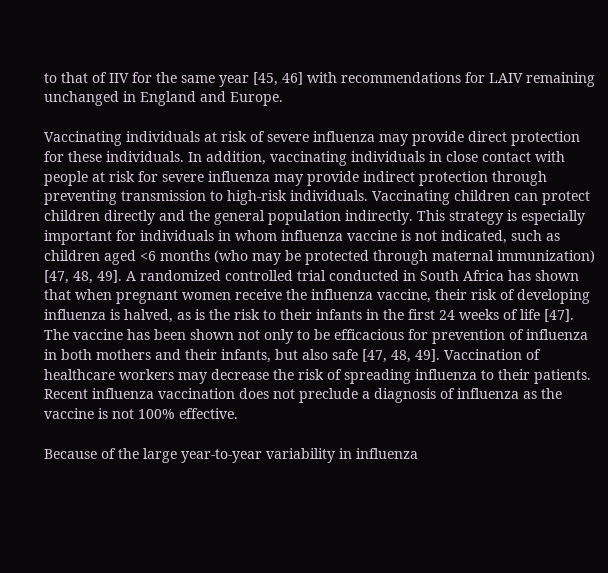to that of IIV for the same year [45, 46] with recommendations for LAIV remaining unchanged in England and Europe.

Vaccinating individuals at risk of severe influenza may provide direct protection for these individuals. In addition, vaccinating individuals in close contact with people at risk for severe influenza may provide indirect protection through preventing transmission to high-risk individuals. Vaccinating children can protect children directly and the general population indirectly. This strategy is especially important for individuals in whom influenza vaccine is not indicated, such as children aged <6 months (who may be protected through maternal immunization) [47, 48, 49]. A randomized controlled trial conducted in South Africa has shown that when pregnant women receive the influenza vaccine, their risk of developing influenza is halved, as is the risk to their infants in the first 24 weeks of life [47]. The vaccine has been shown not only to be efficacious for prevention of influenza in both mothers and their infants, but also safe [47, 48, 49]. Vaccination of healthcare workers may decrease the risk of spreading influenza to their patients. Recent influenza vaccination does not preclude a diagnosis of influenza as the vaccine is not 100% effective.

Because of the large year-to-year variability in influenza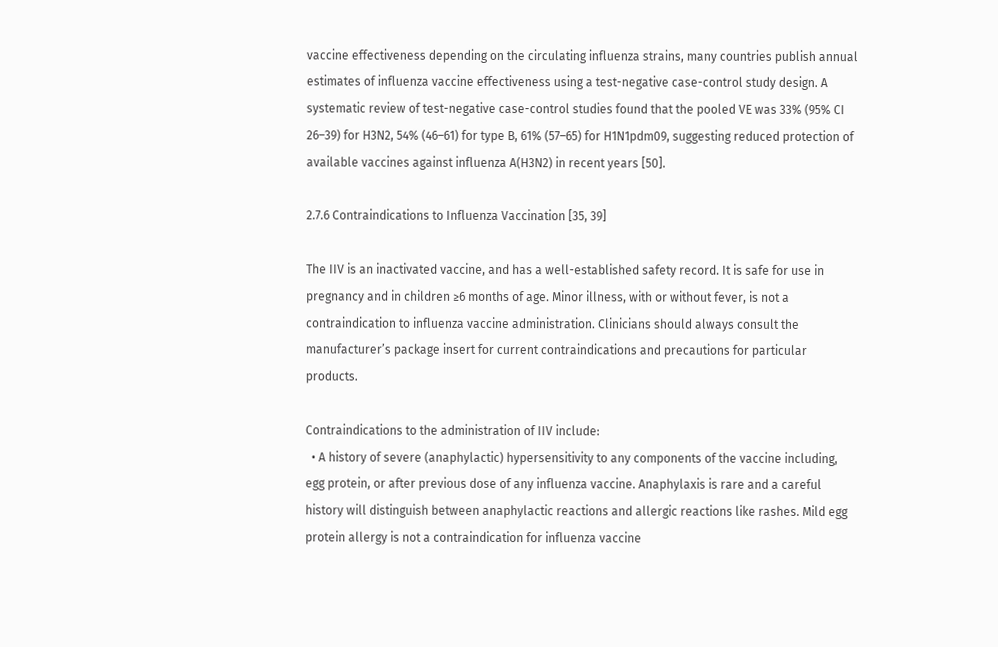vaccine effectiveness depending on the circulating influenza strains, many countries publish annual estimates of influenza vaccine effectiveness using a test-negative case-control study design. A systematic review of test-negative case-control studies found that the pooled VE was 33% (95% CI 26–39) for H3N2, 54% (46–61) for type B, 61% (57–65) for H1N1pdm09, suggesting reduced protection of available vaccines against influenza A(H3N2) in recent years [50].

2.7.6 Contraindications to Influenza Vaccination [35, 39]

The IIV is an inactivated vaccine, and has a well-established safety record. It is safe for use in pregnancy and in children ≥6 months of age. Minor illness, with or without fever, is not a contraindication to influenza vaccine administration. Clinicians should always consult the manufacturer’s package insert for current contraindications and precautions for particular products.

Contraindications to the administration of IIV include:
  • A history of severe (anaphylactic) hypersensitivity to any components of the vaccine including, egg protein, or after previous dose of any influenza vaccine. Anaphylaxis is rare and a careful history will distinguish between anaphylactic reactions and allergic reactions like rashes. Mild egg protein allergy is not a contraindication for influenza vaccine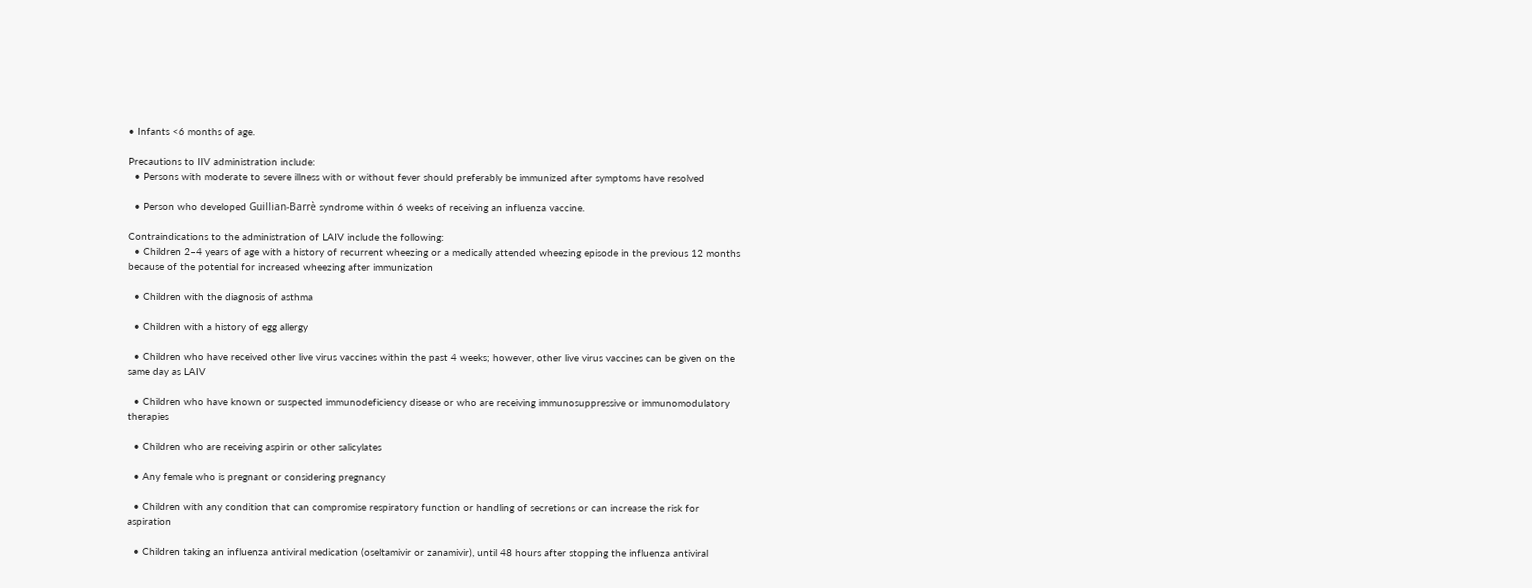• Infants <6 months of age.

Precautions to IIV administration include:
  • Persons with moderate to severe illness with or without fever should preferably be immunized after symptoms have resolved

  • Person who developed Guillian-Barrè syndrome within 6 weeks of receiving an influenza vaccine.

Contraindications to the administration of LAIV include the following:
  • Children 2–4 years of age with a history of recurrent wheezing or a medically attended wheezing episode in the previous 12 months because of the potential for increased wheezing after immunization

  • Children with the diagnosis of asthma

  • Children with a history of egg allergy

  • Children who have received other live virus vaccines within the past 4 weeks; however, other live virus vaccines can be given on the same day as LAIV

  • Children who have known or suspected immunodeficiency disease or who are receiving immunosuppressive or immunomodulatory therapies

  • Children who are receiving aspirin or other salicylates

  • Any female who is pregnant or considering pregnancy

  • Children with any condition that can compromise respiratory function or handling of secretions or can increase the risk for aspiration

  • Children taking an influenza antiviral medication (oseltamivir or zanamivir), until 48 hours after stopping the influenza antiviral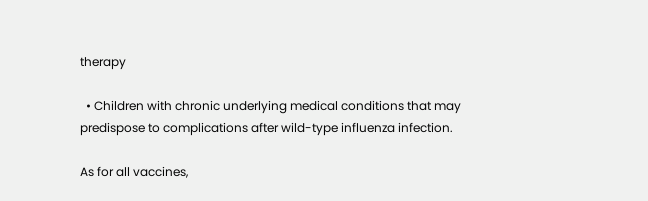therapy

  • Children with chronic underlying medical conditions that may predispose to complications after wild-type influenza infection.

As for all vaccines,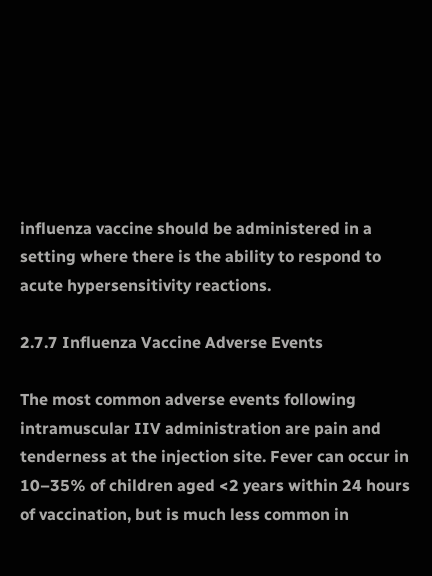influenza vaccine should be administered in a setting where there is the ability to respond to acute hypersensitivity reactions.

2.7.7 Influenza Vaccine Adverse Events

The most common adverse events following intramuscular IIV administration are pain and tenderness at the injection site. Fever can occur in 10–35% of children aged <2 years within 24 hours of vaccination, but is much less common in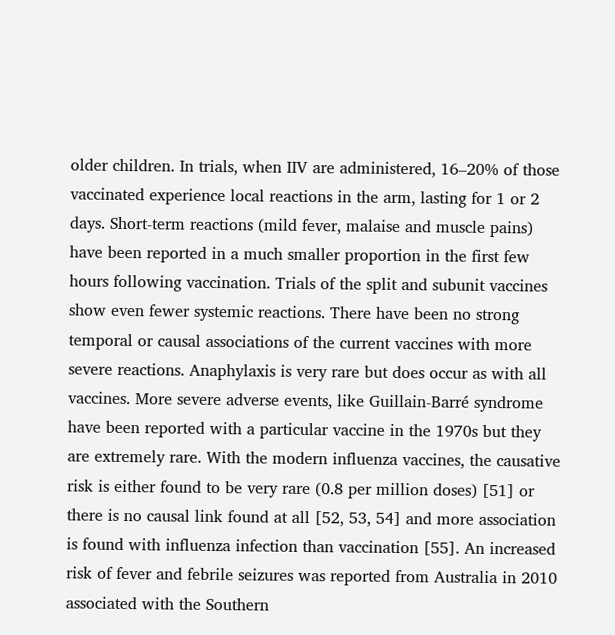older children. In trials, when IIV are administered, 16–20% of those vaccinated experience local reactions in the arm, lasting for 1 or 2 days. Short-term reactions (mild fever, malaise and muscle pains) have been reported in a much smaller proportion in the first few hours following vaccination. Trials of the split and subunit vaccines show even fewer systemic reactions. There have been no strong temporal or causal associations of the current vaccines with more severe reactions. Anaphylaxis is very rare but does occur as with all vaccines. More severe adverse events, like Guillain-Barré syndrome have been reported with a particular vaccine in the 1970s but they are extremely rare. With the modern influenza vaccines, the causative risk is either found to be very rare (0.8 per million doses) [51] or there is no causal link found at all [52, 53, 54] and more association is found with influenza infection than vaccination [55]. An increased risk of fever and febrile seizures was reported from Australia in 2010 associated with the Southern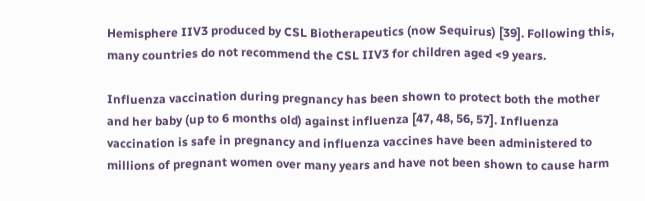Hemisphere IIV3 produced by CSL Biotherapeutics (now Sequirus) [39]. Following this, many countries do not recommend the CSL IIV3 for children aged <9 years.

Influenza vaccination during pregnancy has been shown to protect both the mother and her baby (up to 6 months old) against influenza [47, 48, 56, 57]. Influenza vaccination is safe in pregnancy and influenza vaccines have been administered to millions of pregnant women over many years and have not been shown to cause harm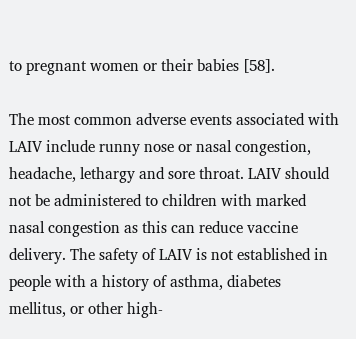to pregnant women or their babies [58].

The most common adverse events associated with LAIV include runny nose or nasal congestion, headache, lethargy and sore throat. LAIV should not be administered to children with marked nasal congestion as this can reduce vaccine delivery. The safety of LAIV is not established in people with a history of asthma, diabetes mellitus, or other high-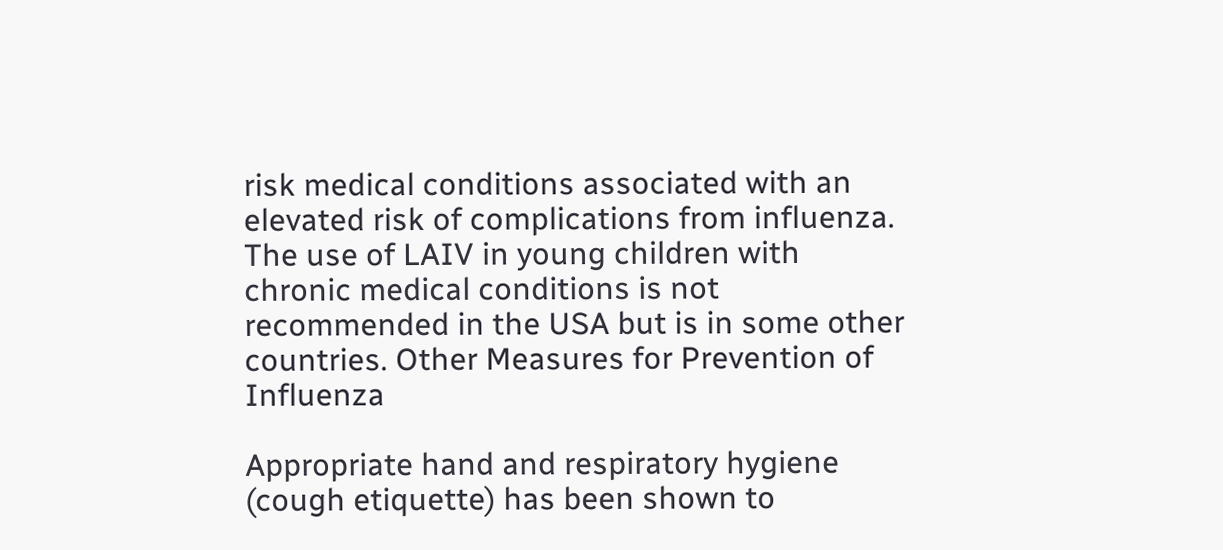risk medical conditions associated with an elevated risk of complications from influenza. The use of LAIV in young children with chronic medical conditions is not recommended in the USA but is in some other countries. Other Measures for Prevention of Influenza

Appropriate hand and respiratory hygiene (cough etiquette) has been shown to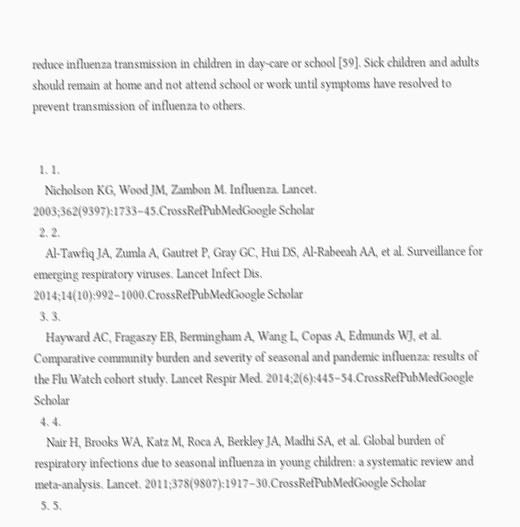reduce influenza transmission in children in day-care or school [59]. Sick children and adults should remain at home and not attend school or work until symptoms have resolved to prevent transmission of influenza to others.


  1. 1.
    Nicholson KG, Wood JM, Zambon M. Influenza. Lancet. 2003;362(9397):1733–45.CrossRefPubMedGoogle Scholar
  2. 2.
    Al-Tawfiq JA, Zumla A, Gautret P, Gray GC, Hui DS, Al-Rabeeah AA, et al. Surveillance for emerging respiratory viruses. Lancet Infect Dis. 2014;14(10):992–1000.CrossRefPubMedGoogle Scholar
  3. 3.
    Hayward AC, Fragaszy EB, Bermingham A, Wang L, Copas A, Edmunds WJ, et al. Comparative community burden and severity of seasonal and pandemic influenza: results of the Flu Watch cohort study. Lancet Respir Med. 2014;2(6):445–54.CrossRefPubMedGoogle Scholar
  4. 4.
    Nair H, Brooks WA, Katz M, Roca A, Berkley JA, Madhi SA, et al. Global burden of respiratory infections due to seasonal influenza in young children: a systematic review and meta-analysis. Lancet. 2011;378(9807):1917–30.CrossRefPubMedGoogle Scholar
  5. 5.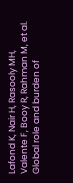Lafond K, Nair H, Rasooly MH, Valente F, Booy R, Rahman M, et al. Global role and burden of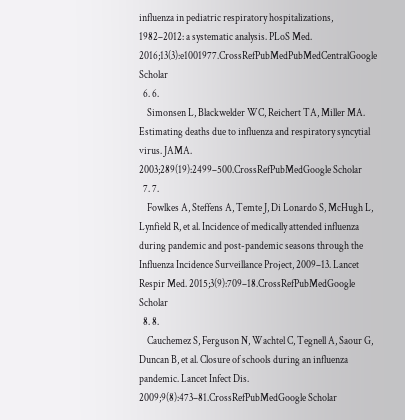influenza in pediatric respiratory hospitalizations, 1982–2012: a systematic analysis. PLoS Med. 2016;13(3):e1001977.CrossRefPubMedPubMedCentralGoogle Scholar
  6. 6.
    Simonsen L, Blackwelder WC, Reichert TA, Miller MA. Estimating deaths due to influenza and respiratory syncytial virus. JAMA. 2003;289(19):2499–500.CrossRefPubMedGoogle Scholar
  7. 7.
    Fowlkes A, Steffens A, Temte J, Di Lonardo S, McHugh L, Lynfield R, et al. Incidence of medically attended influenza during pandemic and post-pandemic seasons through the Influenza Incidence Surveillance Project, 2009–13. Lancet Respir Med. 2015;3(9):709–18.CrossRefPubMedGoogle Scholar
  8. 8.
    Cauchemez S, Ferguson N, Wachtel C, Tegnell A, Saour G, Duncan B, et al. Closure of schools during an influenza pandemic. Lancet Infect Dis. 2009;9(8):473–81.CrossRefPubMedGoogle Scholar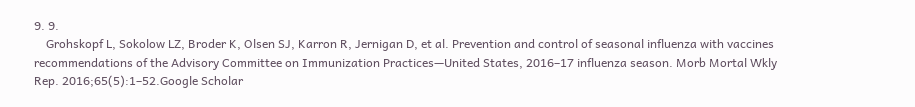9. 9.
    Grohskopf L, Sokolow LZ, Broder K, Olsen SJ, Karron R, Jernigan D, et al. Prevention and control of seasonal influenza with vaccines recommendations of the Advisory Committee on Immunization Practices—United States, 2016–17 influenza season. Morb Mortal Wkly Rep. 2016;65(5):1–52.Google Scholar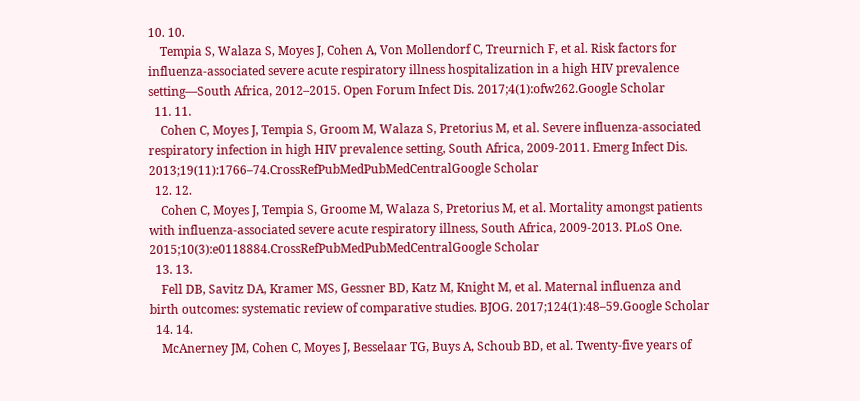10. 10.
    Tempia S, Walaza S, Moyes J, Cohen A, Von Mollendorf C, Treurnich F, et al. Risk factors for influenza-associated severe acute respiratory illness hospitalization in a high HIV prevalence setting—South Africa, 2012–2015. Open Forum Infect Dis. 2017;4(1):ofw262.Google Scholar
  11. 11.
    Cohen C, Moyes J, Tempia S, Groom M, Walaza S, Pretorius M, et al. Severe influenza-associated respiratory infection in high HIV prevalence setting, South Africa, 2009-2011. Emerg Infect Dis. 2013;19(11):1766–74.CrossRefPubMedPubMedCentralGoogle Scholar
  12. 12.
    Cohen C, Moyes J, Tempia S, Groome M, Walaza S, Pretorius M, et al. Mortality amongst patients with influenza-associated severe acute respiratory illness, South Africa, 2009-2013. PLoS One. 2015;10(3):e0118884.CrossRefPubMedPubMedCentralGoogle Scholar
  13. 13.
    Fell DB, Savitz DA, Kramer MS, Gessner BD, Katz M, Knight M, et al. Maternal influenza and birth outcomes: systematic review of comparative studies. BJOG. 2017;124(1):48–59.Google Scholar
  14. 14.
    McAnerney JM, Cohen C, Moyes J, Besselaar TG, Buys A, Schoub BD, et al. Twenty-five years of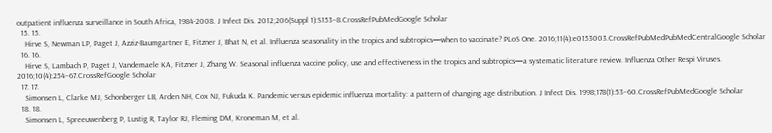outpatient influenza surveillance in South Africa, 1984-2008. J Infect Dis. 2012;206(Suppl 1):S153–8.CrossRefPubMedGoogle Scholar
  15. 15.
    Hirve S, Newman LP, Paget J, Azziz-Baumgartner E, Fitzner J, Bhat N, et al. Influenza seasonality in the tropics and subtropics—when to vaccinate? PLoS One. 2016;11(4):e0153003.CrossRefPubMedPubMedCentralGoogle Scholar
  16. 16.
    Hirve S, Lambach P, Paget J, Vandemaele KA, Fitzner J, Zhang W. Seasonal influenza vaccine policy, use and effectiveness in the tropics and subtropics—a systematic literature review. Influenza Other Respi Viruses. 2016;10(4):254–67.CrossRefGoogle Scholar
  17. 17.
    Simonsen L, Clarke MJ, Schonberger LB, Arden NH, Cox NJ, Fukuda K. Pandemic versus epidemic influenza mortality: a pattern of changing age distribution. J Infect Dis. 1998;178(1):53–60.CrossRefPubMedGoogle Scholar
  18. 18.
    Simonsen L, Spreeuwenberg P, Lustig R, Taylor RJ, Fleming DM, Kroneman M, et al.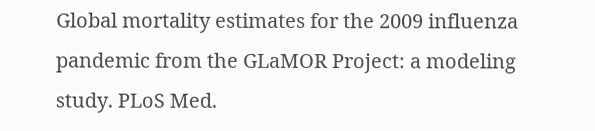Global mortality estimates for the 2009 influenza pandemic from the GLaMOR Project: a modeling study. PLoS Med.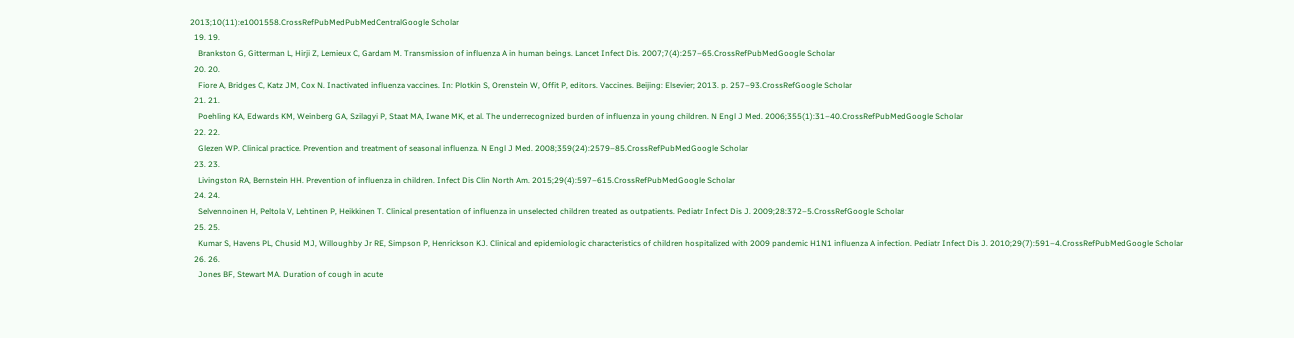2013;10(11):e1001558.CrossRefPubMedPubMedCentralGoogle Scholar
  19. 19.
    Brankston G, Gitterman L, Hirji Z, Lemieux C, Gardam M. Transmission of influenza A in human beings. Lancet Infect Dis. 2007;7(4):257–65.CrossRefPubMedGoogle Scholar
  20. 20.
    Fiore A, Bridges C, Katz JM, Cox N. Inactivated influenza vaccines. In: Plotkin S, Orenstein W, Offit P, editors. Vaccines. Beijing: Elsevier; 2013. p. 257–93.CrossRefGoogle Scholar
  21. 21.
    Poehling KA, Edwards KM, Weinberg GA, Szilagyi P, Staat MA, Iwane MK, et al. The underrecognized burden of influenza in young children. N Engl J Med. 2006;355(1):31–40.CrossRefPubMedGoogle Scholar
  22. 22.
    Glezen WP. Clinical practice. Prevention and treatment of seasonal influenza. N Engl J Med. 2008;359(24):2579–85.CrossRefPubMedGoogle Scholar
  23. 23.
    Livingston RA, Bernstein HH. Prevention of influenza in children. Infect Dis Clin North Am. 2015;29(4):597–615.CrossRefPubMedGoogle Scholar
  24. 24.
    Selvennoinen H, Peltola V, Lehtinen P, Heikkinen T. Clinical presentation of influenza in unselected children treated as outpatients. Pediatr Infect Dis J. 2009;28:372–5.CrossRefGoogle Scholar
  25. 25.
    Kumar S, Havens PL, Chusid MJ, Willoughby Jr RE, Simpson P, Henrickson KJ. Clinical and epidemiologic characteristics of children hospitalized with 2009 pandemic H1N1 influenza A infection. Pediatr Infect Dis J. 2010;29(7):591–4.CrossRefPubMedGoogle Scholar
  26. 26.
    Jones BF, Stewart MA. Duration of cough in acute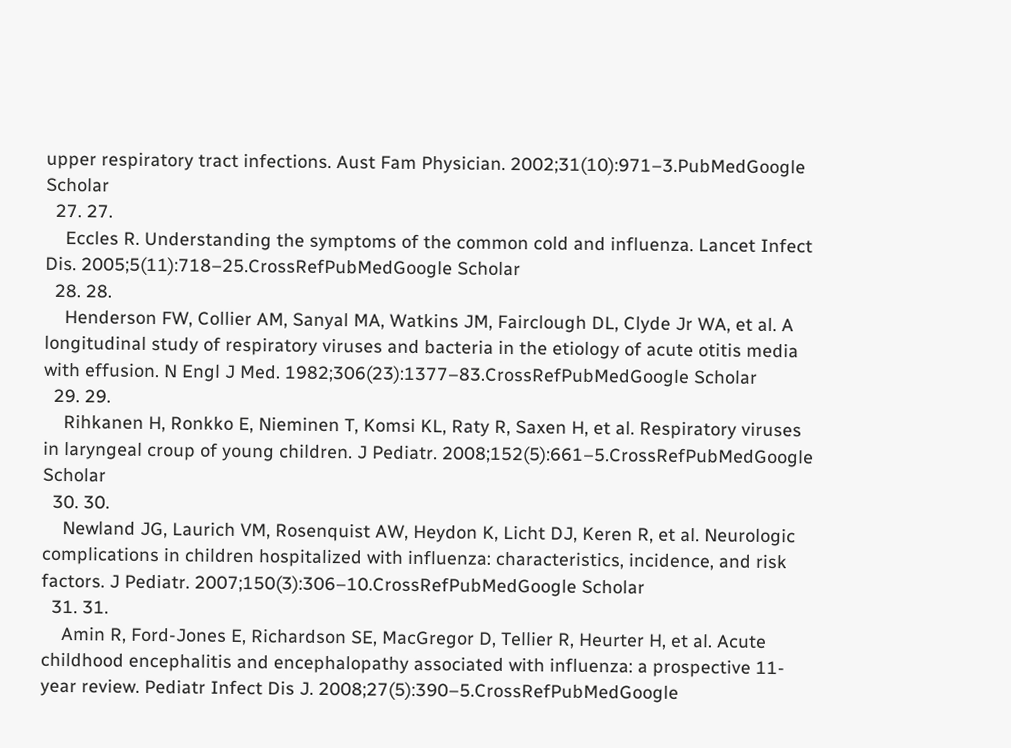upper respiratory tract infections. Aust Fam Physician. 2002;31(10):971–3.PubMedGoogle Scholar
  27. 27.
    Eccles R. Understanding the symptoms of the common cold and influenza. Lancet Infect Dis. 2005;5(11):718–25.CrossRefPubMedGoogle Scholar
  28. 28.
    Henderson FW, Collier AM, Sanyal MA, Watkins JM, Fairclough DL, Clyde Jr WA, et al. A longitudinal study of respiratory viruses and bacteria in the etiology of acute otitis media with effusion. N Engl J Med. 1982;306(23):1377–83.CrossRefPubMedGoogle Scholar
  29. 29.
    Rihkanen H, Ronkko E, Nieminen T, Komsi KL, Raty R, Saxen H, et al. Respiratory viruses in laryngeal croup of young children. J Pediatr. 2008;152(5):661–5.CrossRefPubMedGoogle Scholar
  30. 30.
    Newland JG, Laurich VM, Rosenquist AW, Heydon K, Licht DJ, Keren R, et al. Neurologic complications in children hospitalized with influenza: characteristics, incidence, and risk factors. J Pediatr. 2007;150(3):306–10.CrossRefPubMedGoogle Scholar
  31. 31.
    Amin R, Ford-Jones E, Richardson SE, MacGregor D, Tellier R, Heurter H, et al. Acute childhood encephalitis and encephalopathy associated with influenza: a prospective 11-year review. Pediatr Infect Dis J. 2008;27(5):390–5.CrossRefPubMedGoogle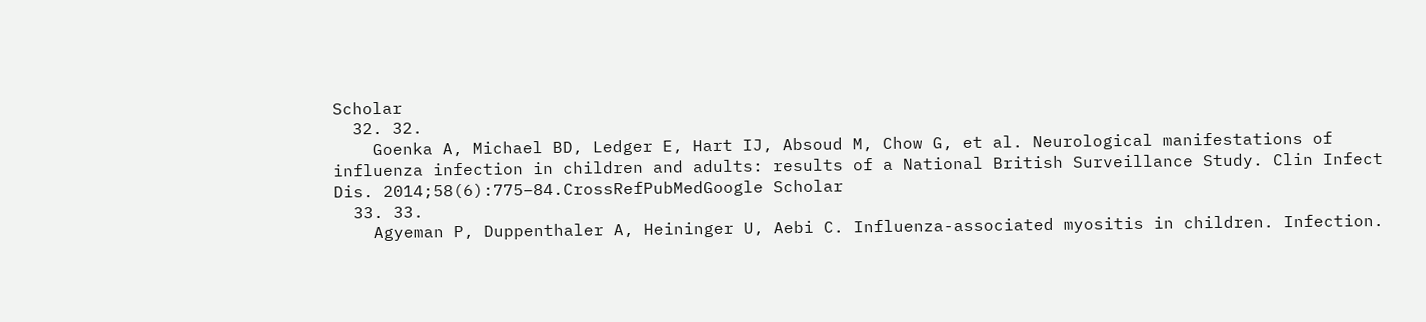Scholar
  32. 32.
    Goenka A, Michael BD, Ledger E, Hart IJ, Absoud M, Chow G, et al. Neurological manifestations of influenza infection in children and adults: results of a National British Surveillance Study. Clin Infect Dis. 2014;58(6):775–84.CrossRefPubMedGoogle Scholar
  33. 33.
    Agyeman P, Duppenthaler A, Heininger U, Aebi C. Influenza-associated myositis in children. Infection.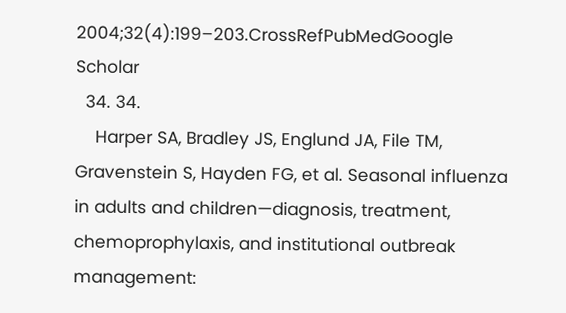2004;32(4):199–203.CrossRefPubMedGoogle Scholar
  34. 34.
    Harper SA, Bradley JS, Englund JA, File TM, Gravenstein S, Hayden FG, et al. Seasonal influenza in adults and children—diagnosis, treatment, chemoprophylaxis, and institutional outbreak management: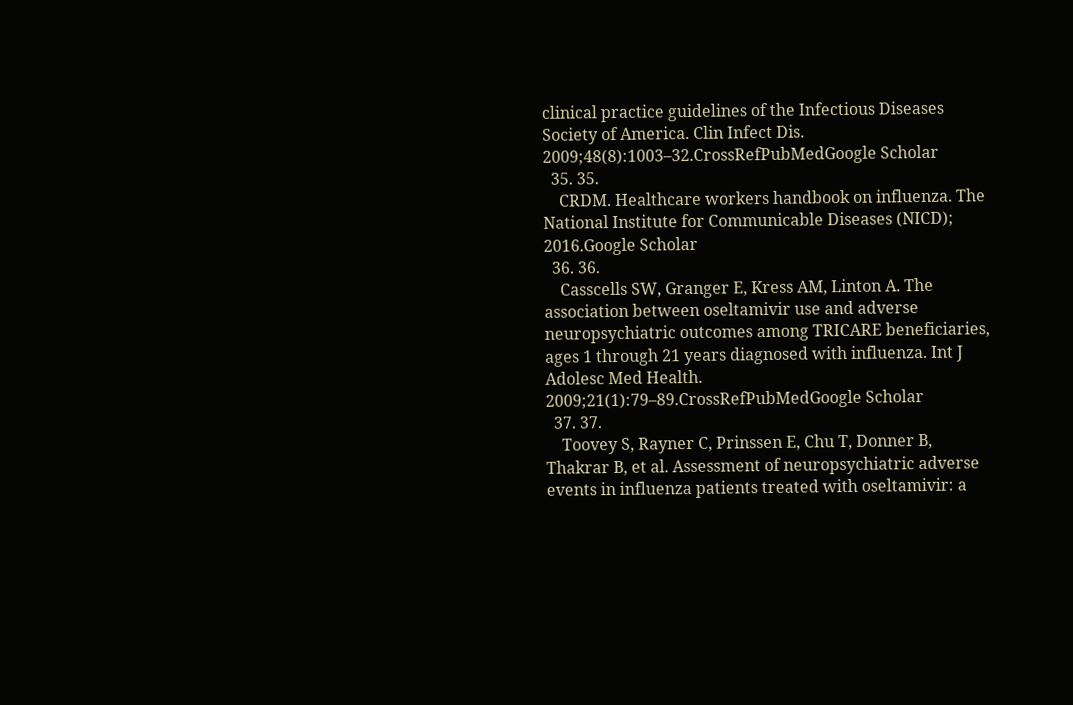clinical practice guidelines of the Infectious Diseases Society of America. Clin Infect Dis. 2009;48(8):1003–32.CrossRefPubMedGoogle Scholar
  35. 35.
    CRDM. Healthcare workers handbook on influenza. The National Institute for Communicable Diseases (NICD); 2016.Google Scholar
  36. 36.
    Casscells SW, Granger E, Kress AM, Linton A. The association between oseltamivir use and adverse neuropsychiatric outcomes among TRICARE beneficiaries, ages 1 through 21 years diagnosed with influenza. Int J Adolesc Med Health. 2009;21(1):79–89.CrossRefPubMedGoogle Scholar
  37. 37.
    Toovey S, Rayner C, Prinssen E, Chu T, Donner B, Thakrar B, et al. Assessment of neuropsychiatric adverse events in influenza patients treated with oseltamivir: a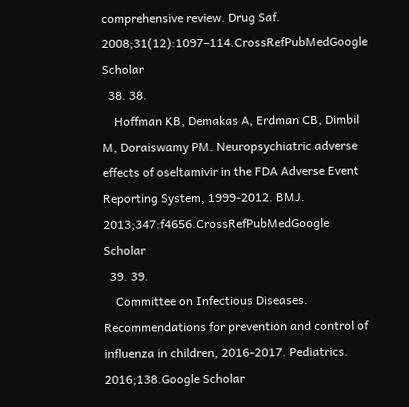comprehensive review. Drug Saf. 2008;31(12):1097–114.CrossRefPubMedGoogle Scholar
  38. 38.
    Hoffman KB, Demakas A, Erdman CB, Dimbil M, Doraiswamy PM. Neuropsychiatric adverse effects of oseltamivir in the FDA Adverse Event Reporting System, 1999-2012. BMJ. 2013;347:f4656.CrossRefPubMedGoogle Scholar
  39. 39.
    Committee on Infectious Diseases. Recommendations for prevention and control of influenza in children, 2016-2017. Pediatrics. 2016;138.Google Scholar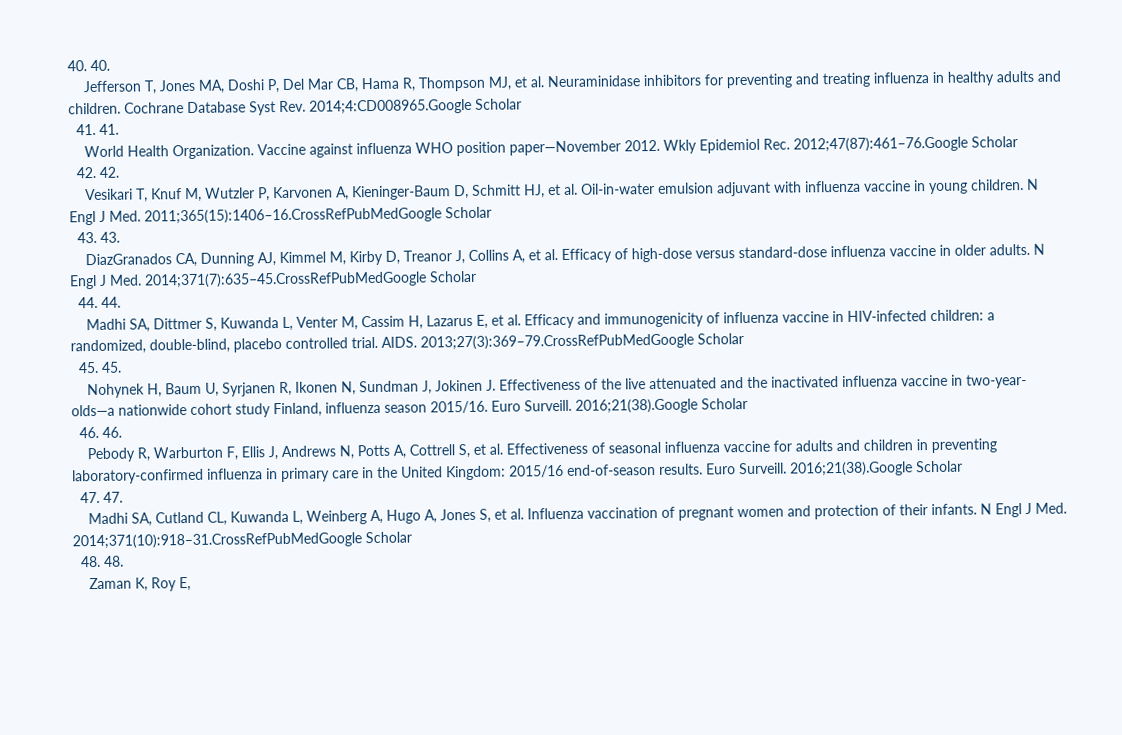40. 40.
    Jefferson T, Jones MA, Doshi P, Del Mar CB, Hama R, Thompson MJ, et al. Neuraminidase inhibitors for preventing and treating influenza in healthy adults and children. Cochrane Database Syst Rev. 2014;4:CD008965.Google Scholar
  41. 41.
    World Health Organization. Vaccine against influenza WHO position paper—November 2012. Wkly Epidemiol Rec. 2012;47(87):461–76.Google Scholar
  42. 42.
    Vesikari T, Knuf M, Wutzler P, Karvonen A, Kieninger-Baum D, Schmitt HJ, et al. Oil-in-water emulsion adjuvant with influenza vaccine in young children. N Engl J Med. 2011;365(15):1406–16.CrossRefPubMedGoogle Scholar
  43. 43.
    DiazGranados CA, Dunning AJ, Kimmel M, Kirby D, Treanor J, Collins A, et al. Efficacy of high-dose versus standard-dose influenza vaccine in older adults. N Engl J Med. 2014;371(7):635–45.CrossRefPubMedGoogle Scholar
  44. 44.
    Madhi SA, Dittmer S, Kuwanda L, Venter M, Cassim H, Lazarus E, et al. Efficacy and immunogenicity of influenza vaccine in HIV-infected children: a randomized, double-blind, placebo controlled trial. AIDS. 2013;27(3):369–79.CrossRefPubMedGoogle Scholar
  45. 45.
    Nohynek H, Baum U, Syrjanen R, Ikonen N, Sundman J, Jokinen J. Effectiveness of the live attenuated and the inactivated influenza vaccine in two-year-olds—a nationwide cohort study Finland, influenza season 2015/16. Euro Surveill. 2016;21(38).Google Scholar
  46. 46.
    Pebody R, Warburton F, Ellis J, Andrews N, Potts A, Cottrell S, et al. Effectiveness of seasonal influenza vaccine for adults and children in preventing laboratory-confirmed influenza in primary care in the United Kingdom: 2015/16 end-of-season results. Euro Surveill. 2016;21(38).Google Scholar
  47. 47.
    Madhi SA, Cutland CL, Kuwanda L, Weinberg A, Hugo A, Jones S, et al. Influenza vaccination of pregnant women and protection of their infants. N Engl J Med. 2014;371(10):918–31.CrossRefPubMedGoogle Scholar
  48. 48.
    Zaman K, Roy E,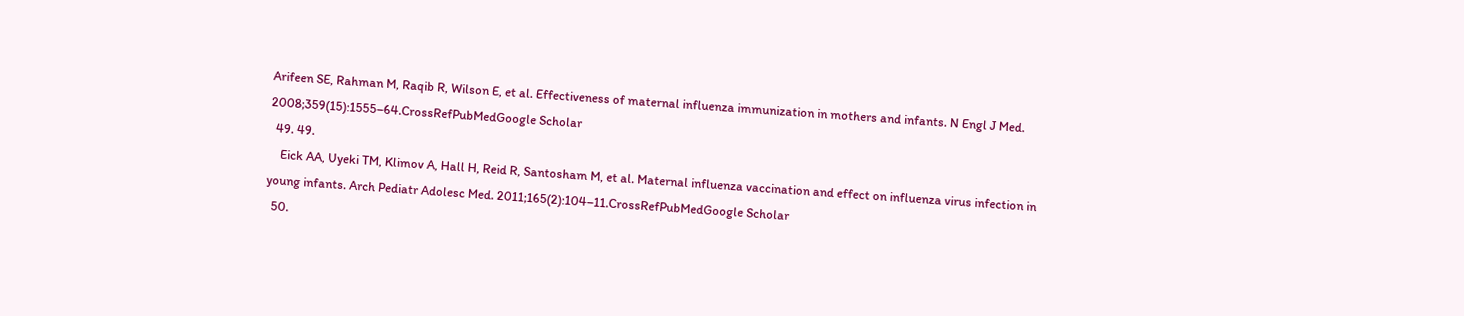Arifeen SE, Rahman M, Raqib R, Wilson E, et al. Effectiveness of maternal influenza immunization in mothers and infants. N Engl J Med. 2008;359(15):1555–64.CrossRefPubMedGoogle Scholar
  49. 49.
    Eick AA, Uyeki TM, Klimov A, Hall H, Reid R, Santosham M, et al. Maternal influenza vaccination and effect on influenza virus infection in young infants. Arch Pediatr Adolesc Med. 2011;165(2):104–11.CrossRefPubMedGoogle Scholar
  50.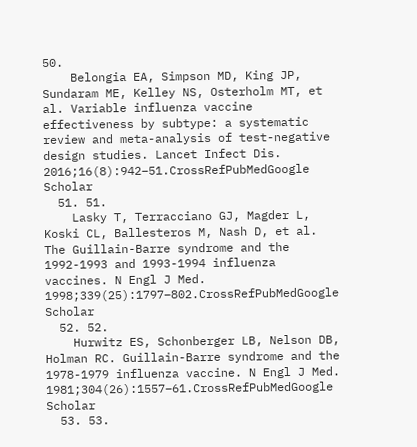50.
    Belongia EA, Simpson MD, King JP, Sundaram ME, Kelley NS, Osterholm MT, et al. Variable influenza vaccine effectiveness by subtype: a systematic review and meta-analysis of test-negative design studies. Lancet Infect Dis. 2016;16(8):942–51.CrossRefPubMedGoogle Scholar
  51. 51.
    Lasky T, Terracciano GJ, Magder L, Koski CL, Ballesteros M, Nash D, et al. The Guillain-Barre syndrome and the 1992-1993 and 1993-1994 influenza vaccines. N Engl J Med. 1998;339(25):1797–802.CrossRefPubMedGoogle Scholar
  52. 52.
    Hurwitz ES, Schonberger LB, Nelson DB, Holman RC. Guillain-Barre syndrome and the 1978-1979 influenza vaccine. N Engl J Med. 1981;304(26):1557–61.CrossRefPubMedGoogle Scholar
  53. 53.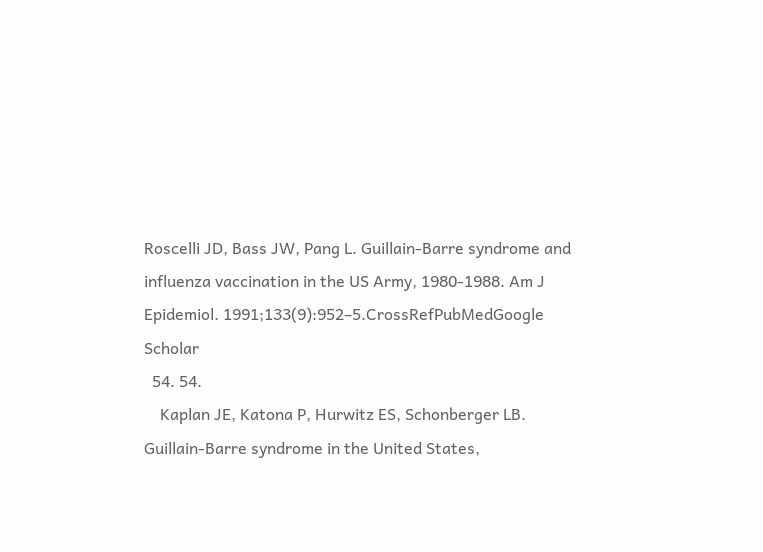Roscelli JD, Bass JW, Pang L. Guillain-Barre syndrome and influenza vaccination in the US Army, 1980-1988. Am J Epidemiol. 1991;133(9):952–5.CrossRefPubMedGoogle Scholar
  54. 54.
    Kaplan JE, Katona P, Hurwitz ES, Schonberger LB. Guillain-Barre syndrome in the United States,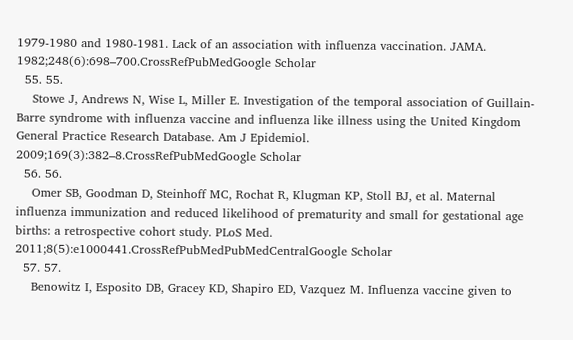1979-1980 and 1980-1981. Lack of an association with influenza vaccination. JAMA. 1982;248(6):698–700.CrossRefPubMedGoogle Scholar
  55. 55.
    Stowe J, Andrews N, Wise L, Miller E. Investigation of the temporal association of Guillain-Barre syndrome with influenza vaccine and influenza like illness using the United Kingdom General Practice Research Database. Am J Epidemiol. 2009;169(3):382–8.CrossRefPubMedGoogle Scholar
  56. 56.
    Omer SB, Goodman D, Steinhoff MC, Rochat R, Klugman KP, Stoll BJ, et al. Maternal influenza immunization and reduced likelihood of prematurity and small for gestational age births: a retrospective cohort study. PLoS Med. 2011;8(5):e1000441.CrossRefPubMedPubMedCentralGoogle Scholar
  57. 57.
    Benowitz I, Esposito DB, Gracey KD, Shapiro ED, Vazquez M. Influenza vaccine given to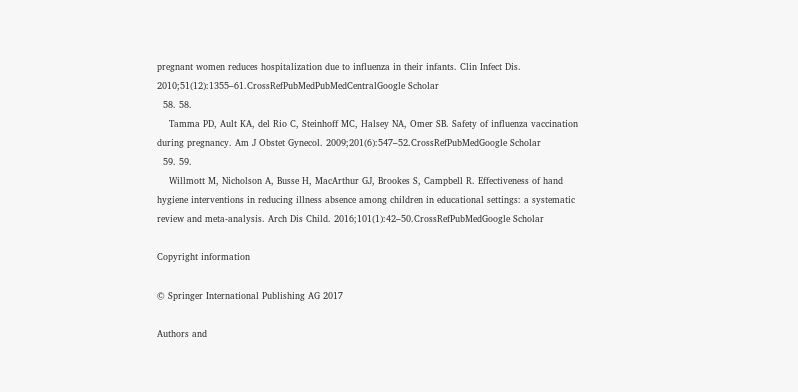pregnant women reduces hospitalization due to influenza in their infants. Clin Infect Dis. 2010;51(12):1355–61.CrossRefPubMedPubMedCentralGoogle Scholar
  58. 58.
    Tamma PD, Ault KA, del Rio C, Steinhoff MC, Halsey NA, Omer SB. Safety of influenza vaccination during pregnancy. Am J Obstet Gynecol. 2009;201(6):547–52.CrossRefPubMedGoogle Scholar
  59. 59.
    Willmott M, Nicholson A, Busse H, MacArthur GJ, Brookes S, Campbell R. Effectiveness of hand hygiene interventions in reducing illness absence among children in educational settings: a systematic review and meta-analysis. Arch Dis Child. 2016;101(1):42–50.CrossRefPubMedGoogle Scholar

Copyright information

© Springer International Publishing AG 2017

Authors and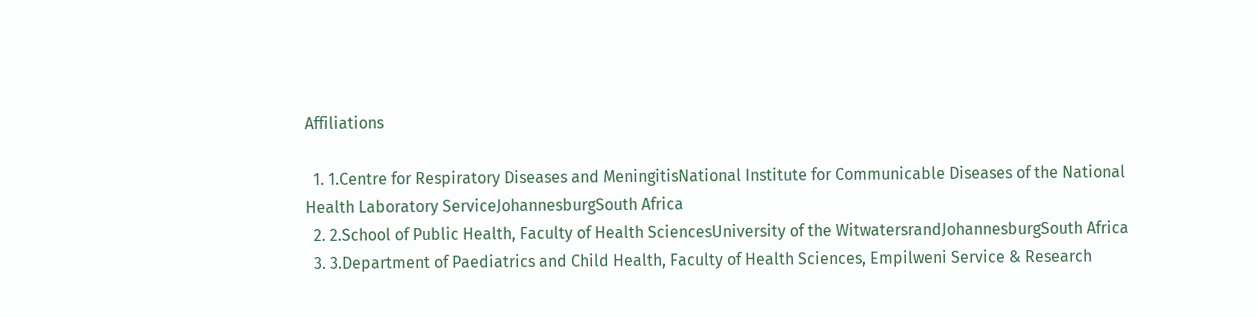Affiliations

  1. 1.Centre for Respiratory Diseases and MeningitisNational Institute for Communicable Diseases of the National Health Laboratory ServiceJohannesburgSouth Africa
  2. 2.School of Public Health, Faculty of Health SciencesUniversity of the WitwatersrandJohannesburgSouth Africa
  3. 3.Department of Paediatrics and Child Health, Faculty of Health Sciences, Empilweni Service & Research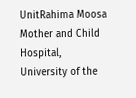UnitRahima Moosa Mother and Child Hospital, University of the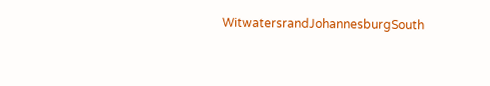WitwatersrandJohannesburgSouth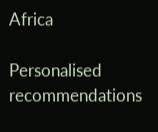Africa

Personalised recommendations